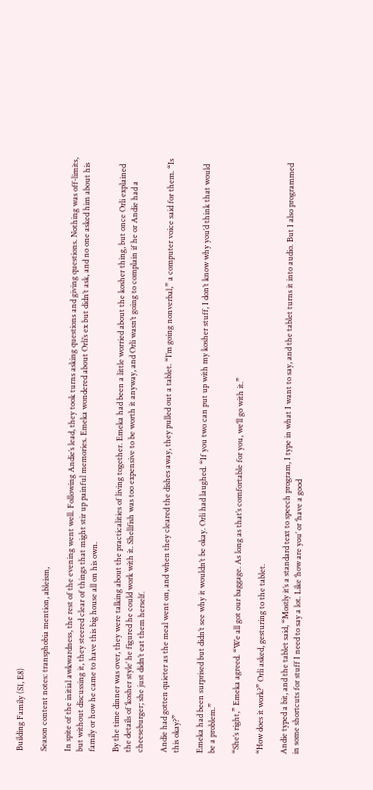Building Family (S1, E8)

Season content notes: transphobia mention, ableism,

In spite of the initial awkwardness, the rest of the evening went well. Following Andie’s lead, they took turns asking questions and giving questions. Nothing was off-limits, but without discussing it, they steered clear of things that might stir up painful memories. Emeka wondered about Orli’s ex but didn’t ask, and no one asked him about his family or how he came to have this big house all on his own.

By the time dinner was over, they were talking about the practicalities of living together. Emeka had been a little worried about the kosher thing, but once Orli explained the details of ‘kosher style’ he figured he could work with it. Shellfish was too expensive to be worth it anyway, and Orli wasn’t going to complain if he or Andie had a cheeseburger; she just didn’t eat them herself.

Andie had gotten quieter as the meal went on, and when they cleared the dishes away, they pulled out a tablet. “I’m going nonverbal,” a computer voice said for them. “Is this okay?”

Emeka had been surprised but didn’t see why it wouldn’t be okay. Orli had laughed. “If you two can put up with my kosher stuff, I don’t know why you’d think that would be a problem.”

“She’s right,” Emeka agreed. “We all got our baggage. As long as that’s comfortable for you, we’ll go with it.”

“How does it work?” Orli asked, gesturing to the tablet.

Andie typed a bit, and the tablet said, “Mostly it’s a standard text to speech program, I type in what I want to say, and the tablet turns it into audio. But I also programmed in some shortcuts for stuff I need to say a lot. Like ‘how are you’ or ‘have a good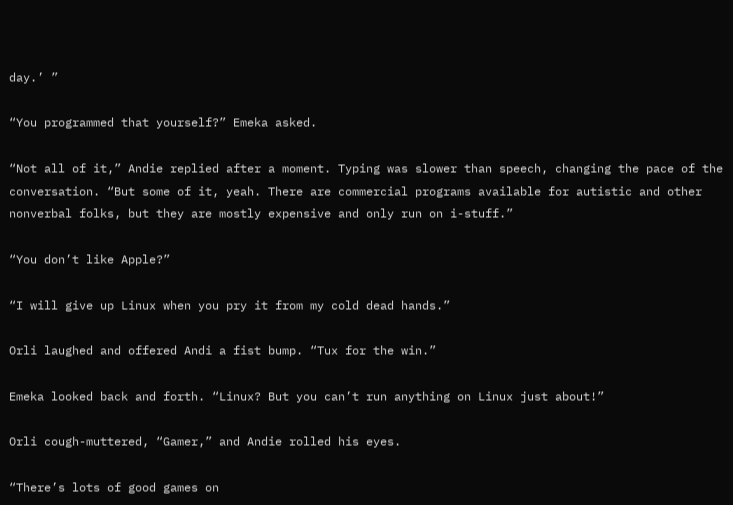day.’ ”

“You programmed that yourself?” Emeka asked.

“Not all of it,” Andie replied after a moment. Typing was slower than speech, changing the pace of the conversation. “But some of it, yeah. There are commercial programs available for autistic and other nonverbal folks, but they are mostly expensive and only run on i-stuff.”

“You don’t like Apple?”

“I will give up Linux when you pry it from my cold dead hands.”

Orli laughed and offered Andi a fist bump. “Tux for the win.”

Emeka looked back and forth. “Linux? But you can’t run anything on Linux just about!”

Orli cough-muttered, “Gamer,” and Andie rolled his eyes.

“There’s lots of good games on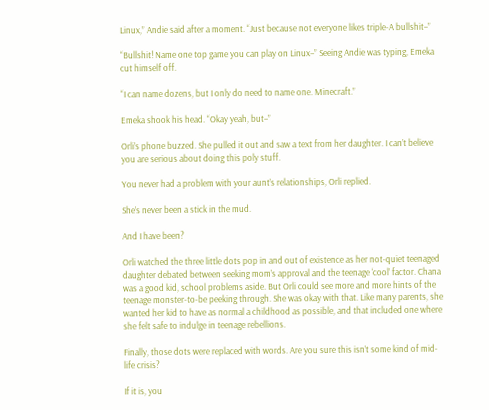Linux,” Andie said after a moment. “Just because not everyone likes triple-A bullshit–”

“Bullshit! Name one top game you can play on Linux–” Seeing Andie was typing, Emeka cut himself off.

“I can name dozens, but I only do need to name one. Minecraft.”

Emeka shook his head. “Okay yeah, but–”

Orli’s phone buzzed. She pulled it out and saw a text from her daughter. I can’t believe you are serious about doing this poly stuff.

You never had a problem with your aunt’s relationships, Orli replied.

She’s never been a stick in the mud.

And I have been?

Orli watched the three little dots pop in and out of existence as her not-quiet teenaged daughter debated between seeking mom’s approval and the teenage ‘cool’ factor. Chana was a good kid, school problems aside. But Orli could see more and more hints of the teenage monster-to-be peeking through. She was okay with that. Like many parents, she wanted her kid to have as normal a childhood as possible, and that included one where she felt safe to indulge in teenage rebellions.

Finally, those dots were replaced with words. Are you sure this isn’t some kind of mid-life crisis?

If it is, you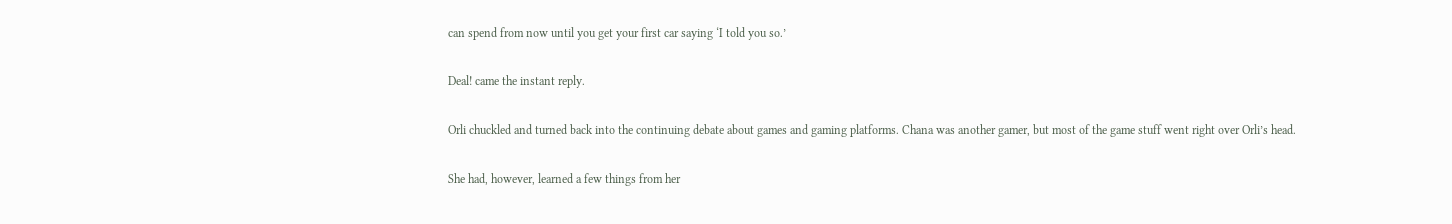can spend from now until you get your first car saying ‘I told you so.’

Deal! came the instant reply.

Orli chuckled and turned back into the continuing debate about games and gaming platforms. Chana was another gamer, but most of the game stuff went right over Orli’s head.

She had, however, learned a few things from her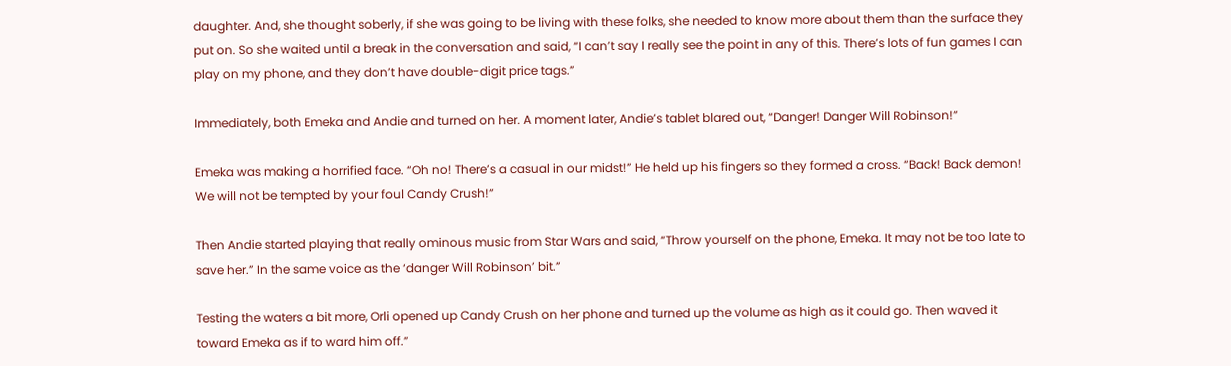daughter. And, she thought soberly, if she was going to be living with these folks, she needed to know more about them than the surface they put on. So she waited until a break in the conversation and said, “I can’t say I really see the point in any of this. There’s lots of fun games I can play on my phone, and they don’t have double-digit price tags.”

Immediately, both Emeka and Andie and turned on her. A moment later, Andie’s tablet blared out, “Danger! Danger Will Robinson!”

Emeka was making a horrified face. “Oh no! There’s a casual in our midst!” He held up his fingers so they formed a cross. “Back! Back demon! We will not be tempted by your foul Candy Crush!”

Then Andie started playing that really ominous music from Star Wars and said, “Throw yourself on the phone, Emeka. It may not be too late to save her.” In the same voice as the ‘danger Will Robinson’ bit.”

Testing the waters a bit more, Orli opened up Candy Crush on her phone and turned up the volume as high as it could go. Then waved it toward Emeka as if to ward him off.”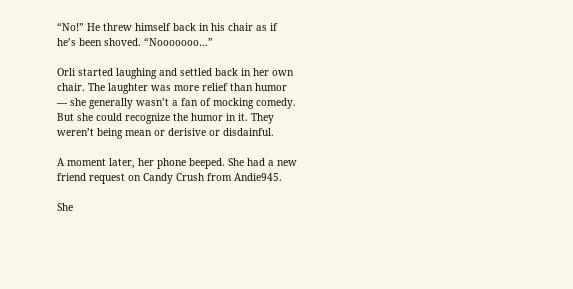“No!” He threw himself back in his chair as if he’s been shoved. “Nooooooo…”

Orli started laughing and settled back in her own chair. The laughter was more relief than humor — she generally wasn’t a fan of mocking comedy. But she could recognize the humor in it. They weren’t being mean or derisive or disdainful.

A moment later, her phone beeped. She had a new friend request on Candy Crush from Andie945.

She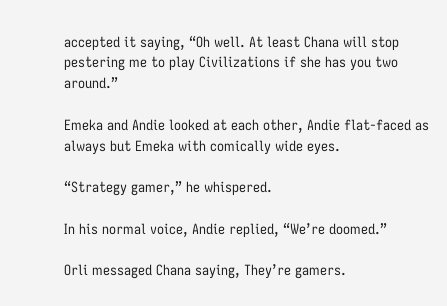accepted it saying, “Oh well. At least Chana will stop pestering me to play Civilizations if she has you two around.”

Emeka and Andie looked at each other, Andie flat-faced as always but Emeka with comically wide eyes.

“Strategy gamer,” he whispered.

In his normal voice, Andie replied, “We’re doomed.”

Orli messaged Chana saying, They’re gamers.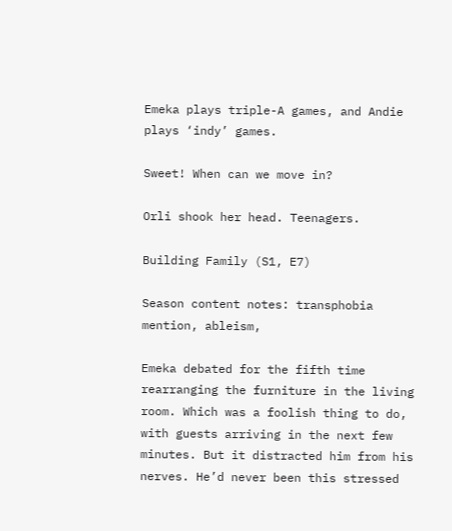Emeka plays triple-A games, and Andie plays ‘indy’ games.

Sweet! When can we move in?

Orli shook her head. Teenagers.

Building Family (S1, E7)

Season content notes: transphobia mention, ableism,

Emeka debated for the fifth time rearranging the furniture in the living room. Which was a foolish thing to do, with guests arriving in the next few minutes. But it distracted him from his nerves. He’d never been this stressed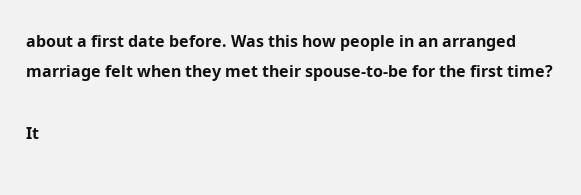about a first date before. Was this how people in an arranged marriage felt when they met their spouse-to-be for the first time?

It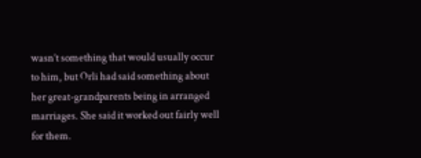wasn’t something that would usually occur to him, but Orli had said something about her great-grandparents being in arranged marriages. She said it worked out fairly well for them.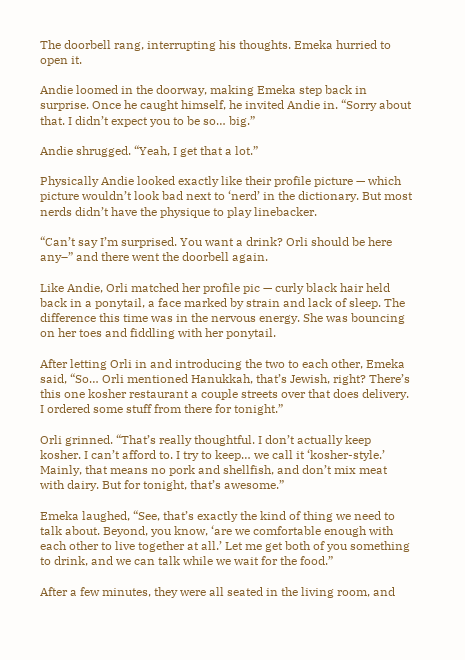The doorbell rang, interrupting his thoughts. Emeka hurried to open it.

Andie loomed in the doorway, making Emeka step back in surprise. Once he caught himself, he invited Andie in. “Sorry about that. I didn’t expect you to be so… big.”

Andie shrugged. “Yeah, I get that a lot.”

Physically Andie looked exactly like their profile picture — which picture wouldn’t look bad next to ‘nerd’ in the dictionary. But most nerds didn’t have the physique to play linebacker.

“Can’t say I’m surprised. You want a drink? Orli should be here any–” and there went the doorbell again.

Like Andie, Orli matched her profile pic — curly black hair held back in a ponytail, a face marked by strain and lack of sleep. The difference this time was in the nervous energy. She was bouncing on her toes and fiddling with her ponytail.

After letting Orli in and introducing the two to each other, Emeka said, “So… Orli mentioned Hanukkah, that’s Jewish, right? There’s this one kosher restaurant a couple streets over that does delivery. I ordered some stuff from there for tonight.”

Orli grinned. “That’s really thoughtful. I don’t actually keep kosher. I can’t afford to. I try to keep… we call it ‘kosher-style.’ Mainly, that means no pork and shellfish, and don’t mix meat with dairy. But for tonight, that’s awesome.”

Emeka laughed, “See, that’s exactly the kind of thing we need to talk about. Beyond, you know, ‘are we comfortable enough with each other to live together at all.’ Let me get both of you something to drink, and we can talk while we wait for the food.”

After a few minutes, they were all seated in the living room, and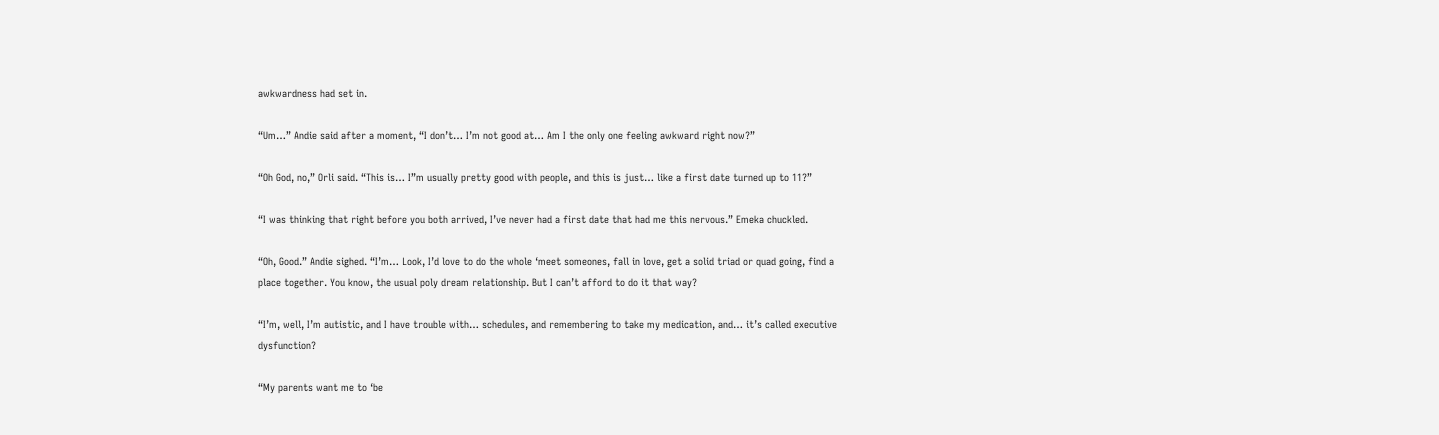awkwardness had set in.

“Um…” Andie said after a moment, “I don’t… I’m not good at… Am I the only one feeling awkward right now?”

“Oh God, no,” Orli said. “This is… I”m usually pretty good with people, and this is just… like a first date turned up to 11?”

“I was thinking that right before you both arrived, I’ve never had a first date that had me this nervous.” Emeka chuckled.

“Oh, Good.” Andie sighed. “I’m… Look, I’d love to do the whole ‘meet someones, fall in love, get a solid triad or quad going, find a place together. You know, the usual poly dream relationship. But I can’t afford to do it that way?

“I’m, well, I’m autistic, and I have trouble with… schedules, and remembering to take my medication, and… it’s called executive dysfunction?

“My parents want me to ‘be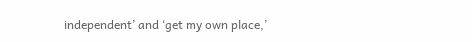independent’ and ‘get my own place,’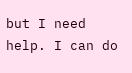but I need help. I can do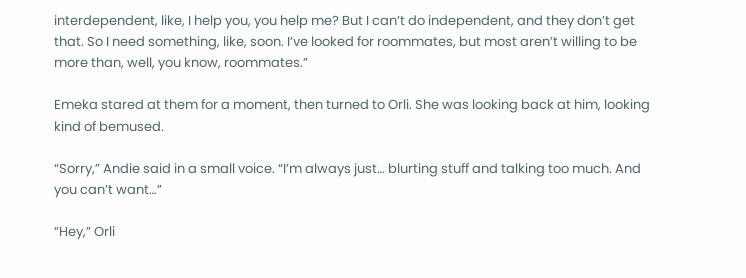interdependent, like, I help you, you help me? But I can’t do independent, and they don’t get that. So I need something, like, soon. I’ve looked for roommates, but most aren’t willing to be more than, well, you know, roommates.”

Emeka stared at them for a moment, then turned to Orli. She was looking back at him, looking kind of bemused.

“Sorry,” Andie said in a small voice. “I’m always just… blurting stuff and talking too much. And you can’t want…”

“Hey,” Orli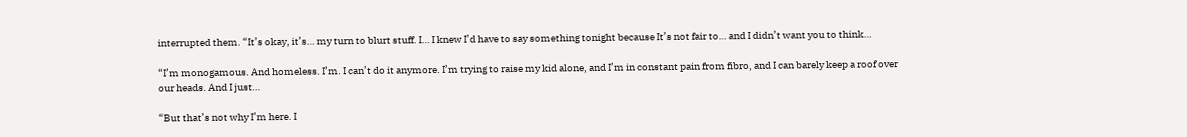interrupted them. “It’s okay, it’s… my turn to blurt stuff. I… I knew I’d have to say something tonight because It’s not fair to… and I didn’t want you to think…

“I’m monogamous. And homeless. I’m. I can’t do it anymore. I’m trying to raise my kid alone, and I’m in constant pain from fibro, and I can barely keep a roof over our heads. And I just…

“But that’s not why I’m here. I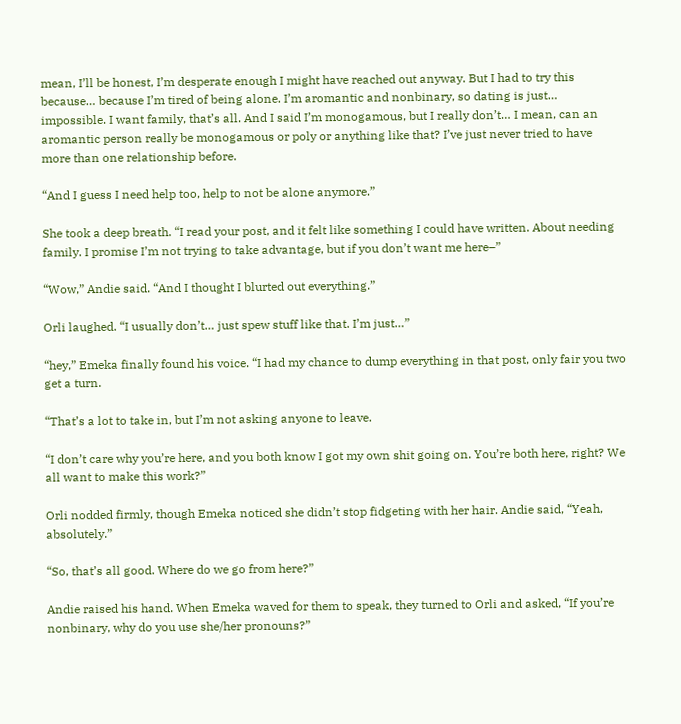mean, I’ll be honest, I’m desperate enough I might have reached out anyway. But I had to try this because… because I’m tired of being alone. I’m aromantic and nonbinary, so dating is just… impossible. I want family, that’s all. And I said I’m monogamous, but I really don’t… I mean, can an aromantic person really be monogamous or poly or anything like that? I’ve just never tried to have more than one relationship before.

“And I guess I need help too, help to not be alone anymore.”

She took a deep breath. “I read your post, and it felt like something I could have written. About needing family. I promise I’m not trying to take advantage, but if you don’t want me here–”

“Wow,” Andie said. “And I thought I blurted out everything.”

Orli laughed. “I usually don’t… just spew stuff like that. I’m just…”

“hey,” Emeka finally found his voice. “I had my chance to dump everything in that post, only fair you two get a turn.

“That’s a lot to take in, but I’m not asking anyone to leave.

“I don’t care why you’re here, and you both know I got my own shit going on. You’re both here, right? We all want to make this work?”

Orli nodded firmly, though Emeka noticed she didn’t stop fidgeting with her hair. Andie said, “Yeah, absolutely.”

“So, that’s all good. Where do we go from here?”

Andie raised his hand. When Emeka waved for them to speak, they turned to Orli and asked, “If you’re nonbinary, why do you use she/her pronouns?”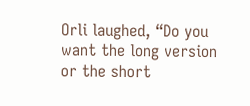Orli laughed, “Do you want the long version or the short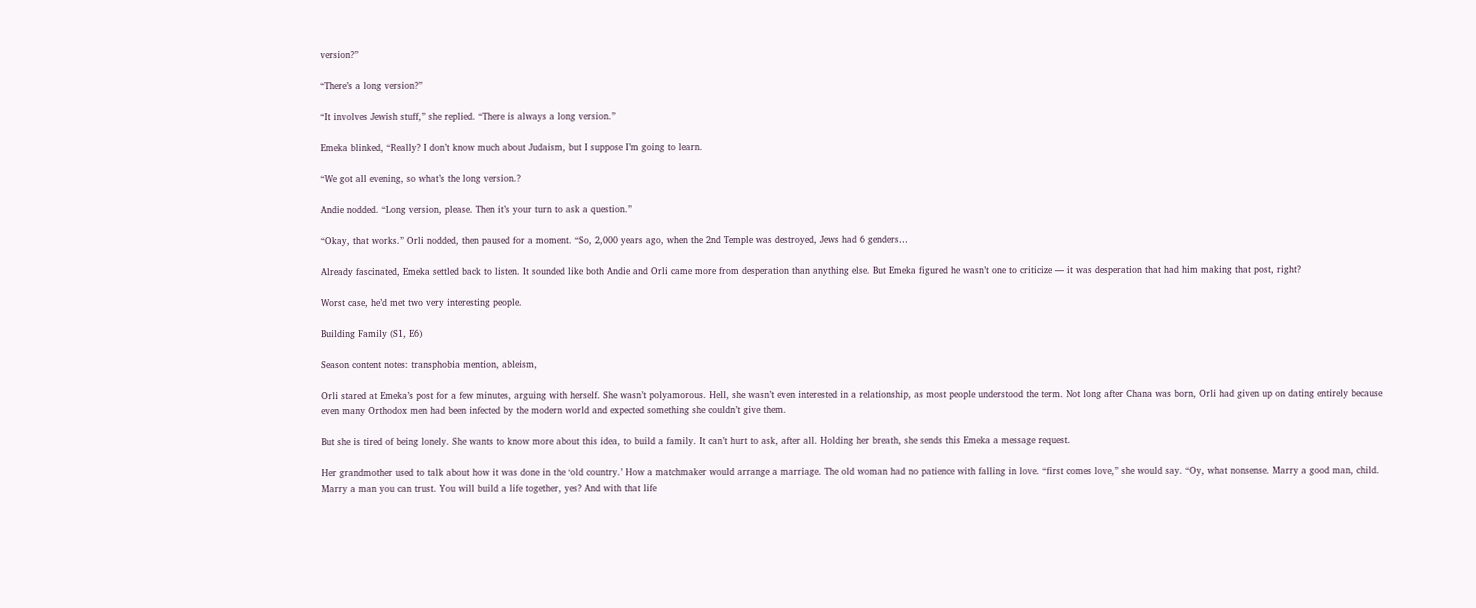version?”

“There’s a long version?”

“It involves Jewish stuff,” she replied. “There is always a long version.”

Emeka blinked, “Really? I don’t know much about Judaism, but I suppose I’m going to learn.

“We got all evening, so what’s the long version.?

Andie nodded. “Long version, please. Then it’s your turn to ask a question.”

“Okay, that works.” Orli nodded, then paused for a moment. “So, 2,000 years ago, when the 2nd Temple was destroyed, Jews had 6 genders…

Already fascinated, Emeka settled back to listen. It sounded like both Andie and Orli came more from desperation than anything else. But Emeka figured he wasn’t one to criticize — it was desperation that had him making that post, right?

Worst case, he’d met two very interesting people.

Building Family (S1, E6)

Season content notes: transphobia mention, ableism,

Orli stared at Emeka’s post for a few minutes, arguing with herself. She wasn’t polyamorous. Hell, she wasn’t even interested in a relationship, as most people understood the term. Not long after Chana was born, Orli had given up on dating entirely because even many Orthodox men had been infected by the modern world and expected something she couldn’t give them.

But she is tired of being lonely. She wants to know more about this idea, to build a family. It can’t hurt to ask, after all. Holding her breath, she sends this Emeka a message request.

Her grandmother used to talk about how it was done in the ‘old country.’ How a matchmaker would arrange a marriage. The old woman had no patience with falling in love. “first comes love,” she would say. “Oy, what nonsense. Marry a good man, child. Marry a man you can trust. You will build a life together, yes? And with that life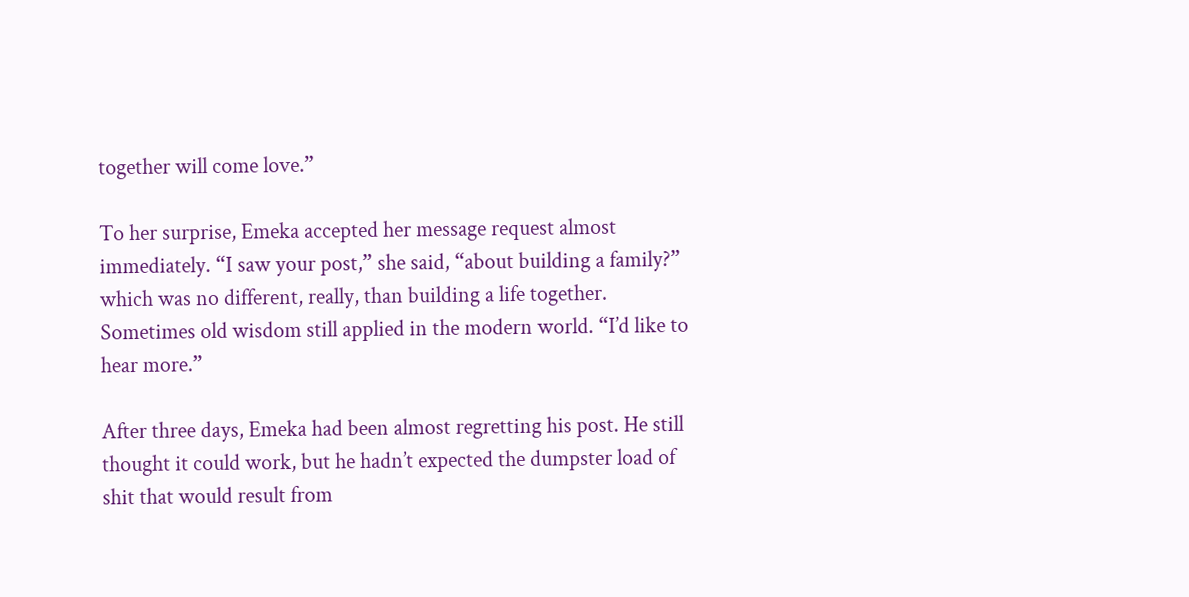together will come love.”

To her surprise, Emeka accepted her message request almost immediately. “I saw your post,” she said, “about building a family?” which was no different, really, than building a life together. Sometimes old wisdom still applied in the modern world. “I’d like to hear more.”

After three days, Emeka had been almost regretting his post. He still thought it could work, but he hadn’t expected the dumpster load of shit that would result from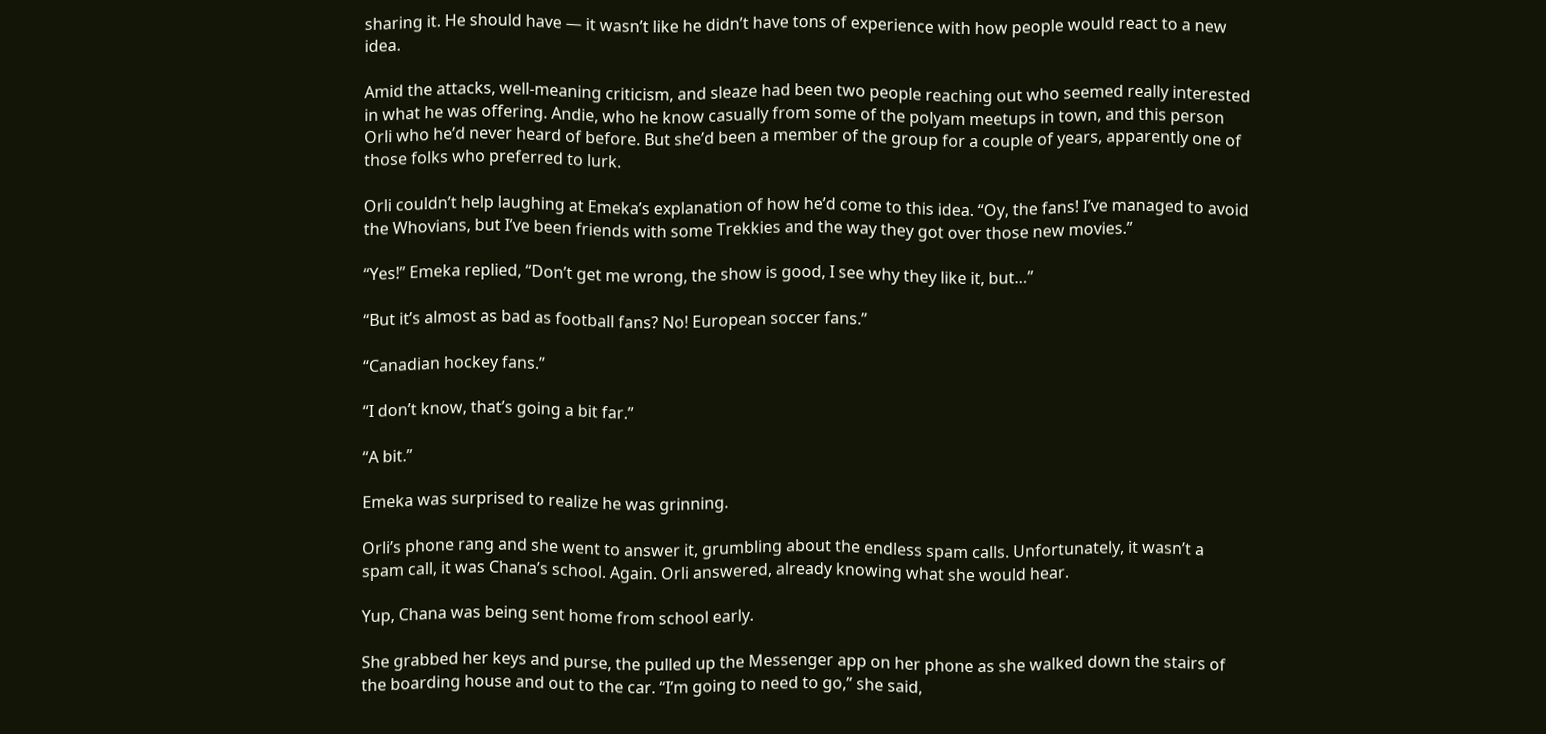sharing it. He should have — it wasn’t like he didn’t have tons of experience with how people would react to a new idea.

Amid the attacks, well-meaning criticism, and sleaze had been two people reaching out who seemed really interested in what he was offering. Andie, who he know casually from some of the polyam meetups in town, and this person Orli who he’d never heard of before. But she’d been a member of the group for a couple of years, apparently one of those folks who preferred to lurk.

Orli couldn’t help laughing at Emeka’s explanation of how he’d come to this idea. “Oy, the fans! I’ve managed to avoid the Whovians, but I’ve been friends with some Trekkies and the way they got over those new movies.”

“Yes!” Emeka replied, “Don’t get me wrong, the show is good, I see why they like it, but…”

“But it’s almost as bad as football fans? No! European soccer fans.”

“Canadian hockey fans.”

“I don’t know, that’s going a bit far.”

“A bit.”

Emeka was surprised to realize he was grinning.

Orli’s phone rang and she went to answer it, grumbling about the endless spam calls. Unfortunately, it wasn’t a spam call, it was Chana’s school. Again. Orli answered, already knowing what she would hear.

Yup, Chana was being sent home from school early.

She grabbed her keys and purse, the pulled up the Messenger app on her phone as she walked down the stairs of the boarding house and out to the car. “I’m going to need to go,” she said,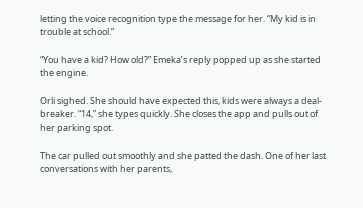letting the voice recognition type the message for her. “My kid is in trouble at school.”

“You have a kid? How old?” Emeka’s reply popped up as she started the engine.

Orli sighed. She should have expected this, kids were always a deal-breaker. “14,” she types quickly. She closes the app and pulls out of her parking spot.

The car pulled out smoothly and she patted the dash. One of her last conversations with her parents,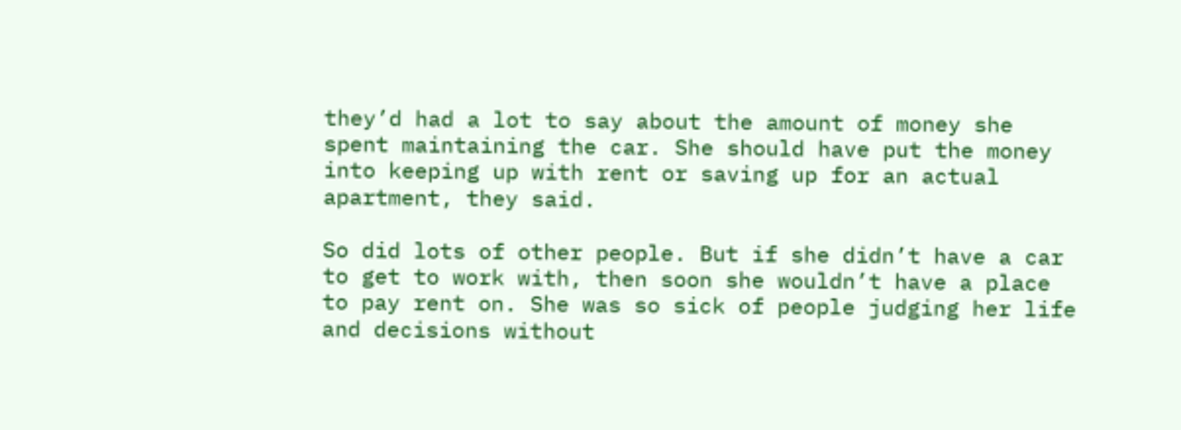they’d had a lot to say about the amount of money she spent maintaining the car. She should have put the money into keeping up with rent or saving up for an actual apartment, they said.

So did lots of other people. But if she didn’t have a car to get to work with, then soon she wouldn’t have a place to pay rent on. She was so sick of people judging her life and decisions without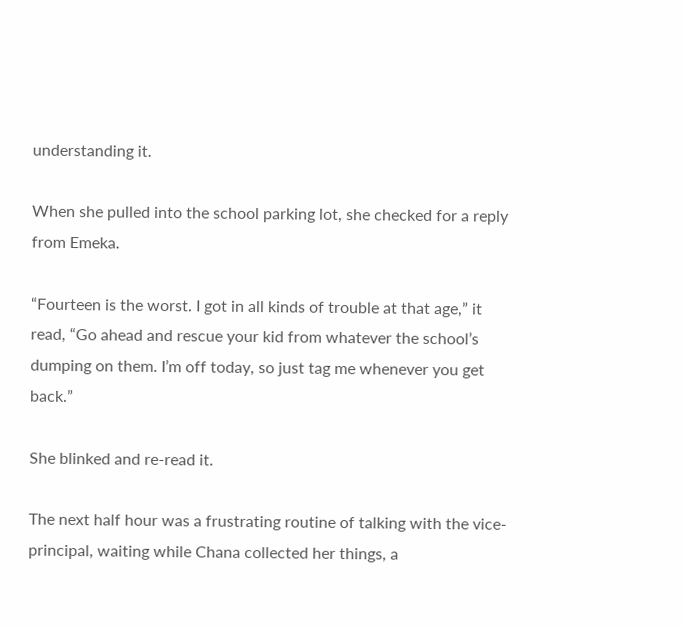understanding it.

When she pulled into the school parking lot, she checked for a reply from Emeka.

“Fourteen is the worst. I got in all kinds of trouble at that age,” it read, “Go ahead and rescue your kid from whatever the school’s dumping on them. I’m off today, so just tag me whenever you get back.”

She blinked and re-read it.

The next half hour was a frustrating routine of talking with the vice-principal, waiting while Chana collected her things, a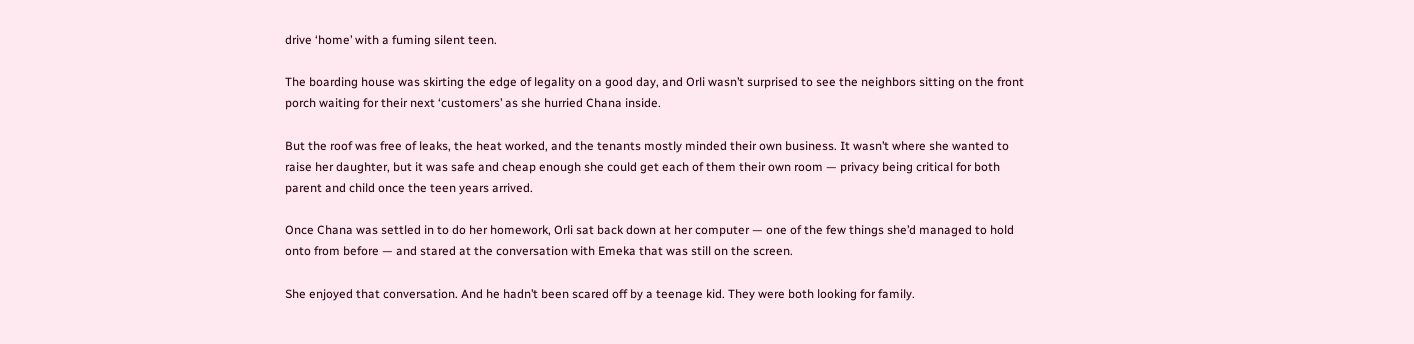drive ‘home’ with a fuming silent teen.

The boarding house was skirting the edge of legality on a good day, and Orli wasn’t surprised to see the neighbors sitting on the front porch waiting for their next ‘customers’ as she hurried Chana inside.

But the roof was free of leaks, the heat worked, and the tenants mostly minded their own business. It wasn’t where she wanted to raise her daughter, but it was safe and cheap enough she could get each of them their own room — privacy being critical for both parent and child once the teen years arrived.

Once Chana was settled in to do her homework, Orli sat back down at her computer — one of the few things she’d managed to hold onto from before — and stared at the conversation with Emeka that was still on the screen.

She enjoyed that conversation. And he hadn’t been scared off by a teenage kid. They were both looking for family.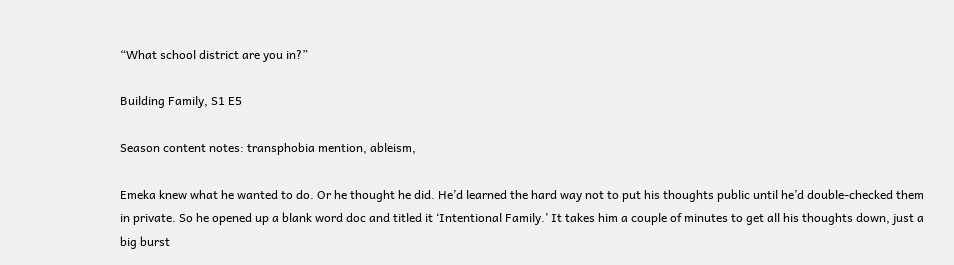“What school district are you in?”

Building Family, S1 E5

Season content notes: transphobia mention, ableism,

Emeka knew what he wanted to do. Or he thought he did. He’d learned the hard way not to put his thoughts public until he’d double-checked them in private. So he opened up a blank word doc and titled it ‘Intentional Family.’ It takes him a couple of minutes to get all his thoughts down, just a big burst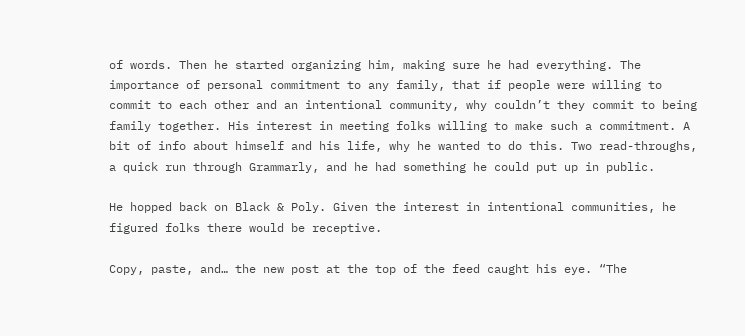of words. Then he started organizing him, making sure he had everything. The importance of personal commitment to any family, that if people were willing to commit to each other and an intentional community, why couldn’t they commit to being family together. His interest in meeting folks willing to make such a commitment. A bit of info about himself and his life, why he wanted to do this. Two read-throughs, a quick run through Grammarly, and he had something he could put up in public.

He hopped back on Black & Poly. Given the interest in intentional communities, he figured folks there would be receptive.

Copy, paste, and… the new post at the top of the feed caught his eye. “The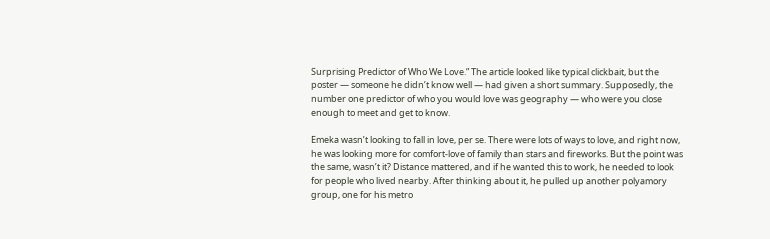Surprising Predictor of Who We Love.” The article looked like typical clickbait, but the poster — someone he didn’t know well — had given a short summary. Supposedly, the number one predictor of who you would love was geography — who were you close enough to meet and get to know.

Emeka wasn’t looking to fall in love, per se. There were lots of ways to love, and right now, he was looking more for comfort-love of family than stars and fireworks. But the point was the same, wasn’t it? Distance mattered, and if he wanted this to work, he needed to look for people who lived nearby. After thinking about it, he pulled up another polyamory group, one for his metro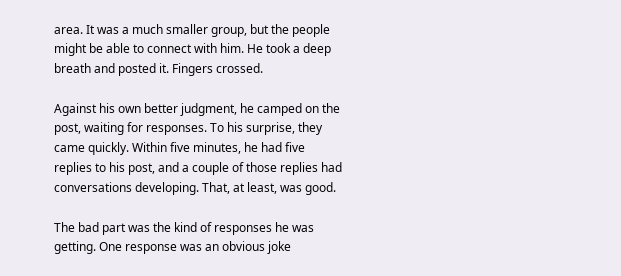area. It was a much smaller group, but the people might be able to connect with him. He took a deep breath and posted it. Fingers crossed.

Against his own better judgment, he camped on the post, waiting for responses. To his surprise, they came quickly. Within five minutes, he had five replies to his post, and a couple of those replies had conversations developing. That, at least, was good.

The bad part was the kind of responses he was getting. One response was an obvious joke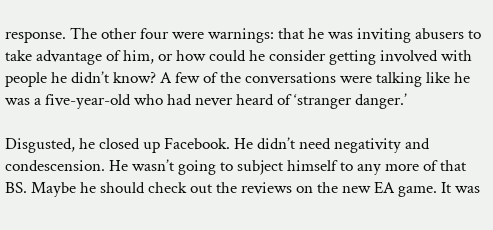response. The other four were warnings: that he was inviting abusers to take advantage of him, or how could he consider getting involved with people he didn’t know? A few of the conversations were talking like he was a five-year-old who had never heard of ‘stranger danger.’

Disgusted, he closed up Facebook. He didn’t need negativity and condescension. He wasn’t going to subject himself to any more of that BS. Maybe he should check out the reviews on the new EA game. It was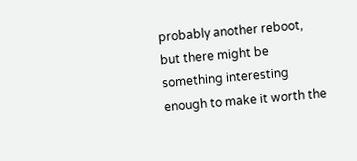probably another reboot, but there might be something interesting enough to make it worth the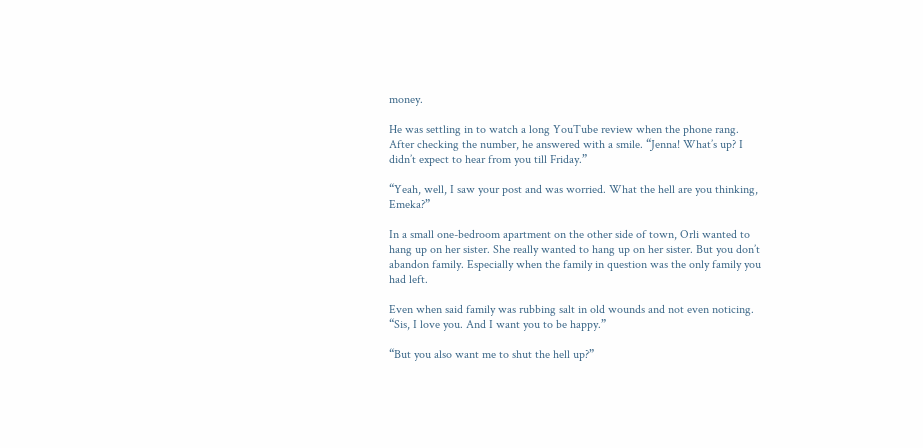money.

He was settling in to watch a long YouTube review when the phone rang. After checking the number, he answered with a smile. “Jenna! What’s up? I didn’t expect to hear from you till Friday.”

“Yeah, well, I saw your post and was worried. What the hell are you thinking, Emeka?”

In a small one-bedroom apartment on the other side of town, Orli wanted to hang up on her sister. She really wanted to hang up on her sister. But you don’t abandon family. Especially when the family in question was the only family you had left.

Even when said family was rubbing salt in old wounds and not even noticing. “Sis, I love you. And I want you to be happy.”

“But you also want me to shut the hell up?”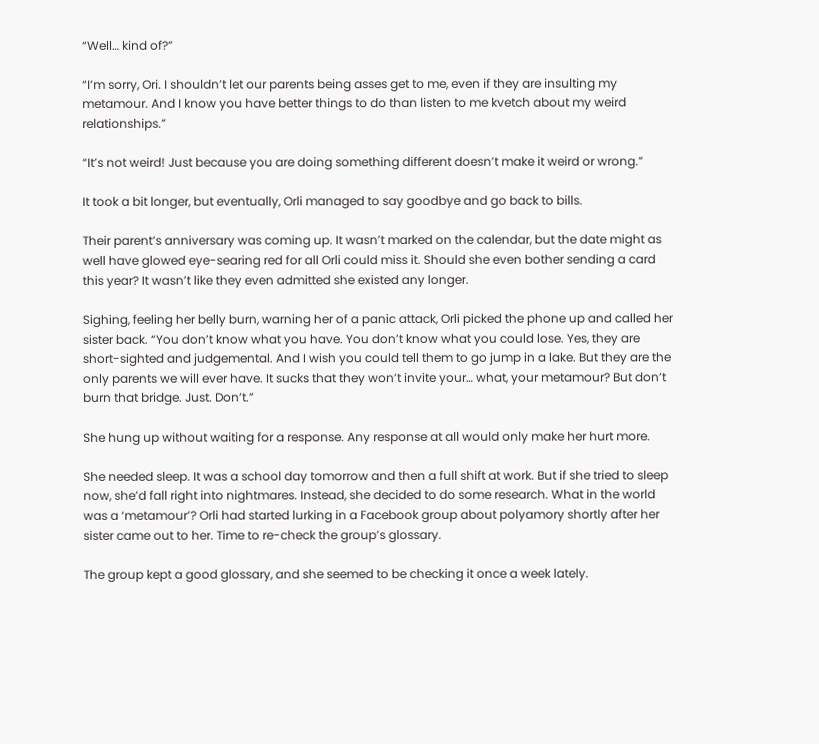“Well… kind of?”

“I’m sorry, Ori. I shouldn’t let our parents being asses get to me, even if they are insulting my metamour. And I know you have better things to do than listen to me kvetch about my weird relationships.”

“It’s not weird! Just because you are doing something different doesn’t make it weird or wrong.”

It took a bit longer, but eventually, Orli managed to say goodbye and go back to bills.

Their parent’s anniversary was coming up. It wasn’t marked on the calendar, but the date might as well have glowed eye-searing red for all Orli could miss it. Should she even bother sending a card this year? It wasn’t like they even admitted she existed any longer.

Sighing, feeling her belly burn, warning her of a panic attack, Orli picked the phone up and called her sister back. “You don’t know what you have. You don’t know what you could lose. Yes, they are short-sighted and judgemental. And I wish you could tell them to go jump in a lake. But they are the only parents we will ever have. It sucks that they won’t invite your… what, your metamour? But don’t burn that bridge. Just. Don’t.”

She hung up without waiting for a response. Any response at all would only make her hurt more.

She needed sleep. It was a school day tomorrow and then a full shift at work. But if she tried to sleep now, she’d fall right into nightmares. Instead, she decided to do some research. What in the world was a ‘metamour’? Orli had started lurking in a Facebook group about polyamory shortly after her sister came out to her. Time to re-check the group’s glossary.

The group kept a good glossary, and she seemed to be checking it once a week lately.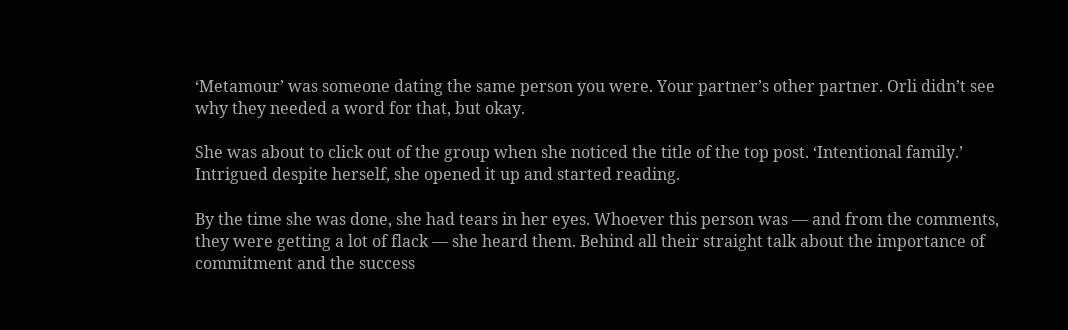‘Metamour’ was someone dating the same person you were. Your partner’s other partner. Orli didn’t see why they needed a word for that, but okay.

She was about to click out of the group when she noticed the title of the top post. ‘Intentional family.’ Intrigued despite herself, she opened it up and started reading.

By the time she was done, she had tears in her eyes. Whoever this person was — and from the comments, they were getting a lot of flack — she heard them. Behind all their straight talk about the importance of commitment and the success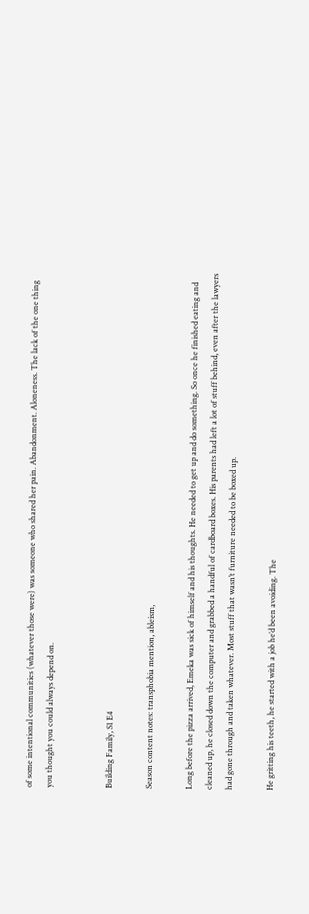of some intentional communities (whatever those were) was someone who shared her pain. Abandonment. Aloneness. The lack of the one thing you thought you could always depend on.


Building Family, S1 E4

Season content notes: transphobia mention, ableism,

Long before the pizza arrived, Emeka was sick of himself and his thoughts. He needed to get up and do something. So once he finished eating and cleaned up, he closed down the computer and grabbed a handful of cardboard boxes. His parents had left a lot of stuff behind, even after the lawyers had gone through and taken whatever. Most stuff that wasn’t furniture needed to be boxed up.

He gritting his teeth, he started with a job he’d been avoiding. The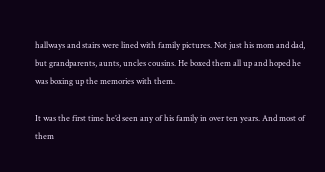hallways and stairs were lined with family pictures. Not just his mom and dad, but grandparents, aunts, uncles cousins. He boxed them all up and hoped he was boxing up the memories with them.

It was the first time he’d seen any of his family in over ten years. And most of them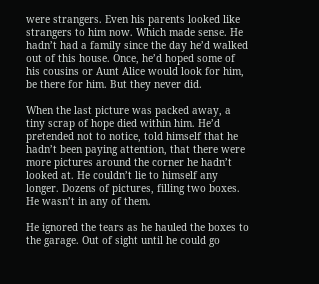were strangers. Even his parents looked like strangers to him now. Which made sense. He hadn’t had a family since the day he’d walked out of this house. Once, he’d hoped some of his cousins or Aunt Alice would look for him, be there for him. But they never did.

When the last picture was packed away, a tiny scrap of hope died within him. He’d pretended not to notice, told himself that he hadn’t been paying attention, that there were more pictures around the corner he hadn’t looked at. He couldn’t lie to himself any longer. Dozens of pictures, filling two boxes. He wasn’t in any of them.

He ignored the tears as he hauled the boxes to the garage. Out of sight until he could go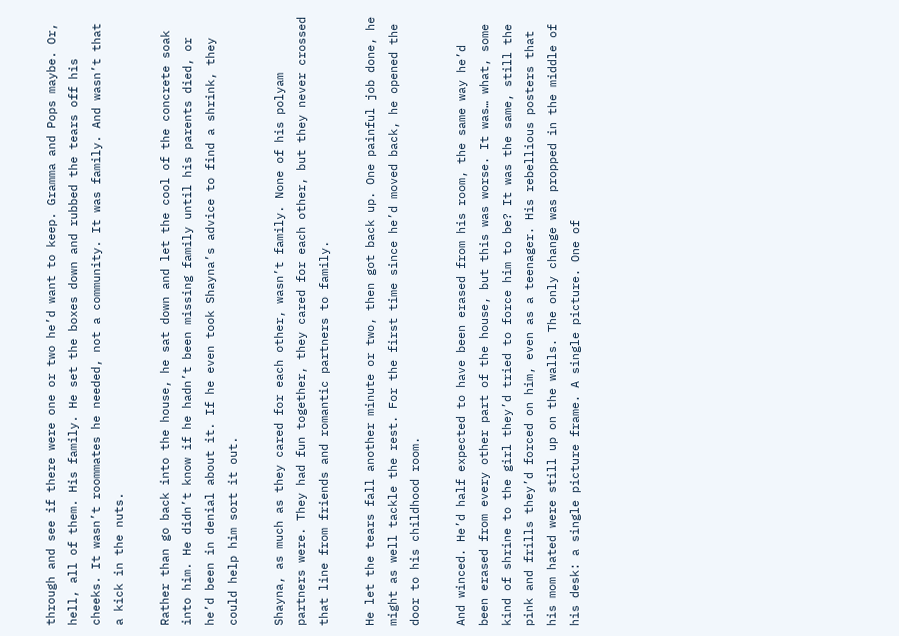through and see if there were one or two he’d want to keep. Gramma and Pops maybe. Or, hell, all of them. His family. He set the boxes down and rubbed the tears off his cheeks. It wasn’t roommates he needed, not a community. It was family. And wasn’t that a kick in the nuts.

Rather than go back into the house, he sat down and let the cool of the concrete soak into him. He didn’t know if he hadn’t been missing family until his parents died, or he’d been in denial about it. If he even took Shayna’s advice to find a shrink, they could help him sort it out.

Shayna, as much as they cared for each other, wasn’t family. None of his polyam partners were. They had fun together, they cared for each other, but they never crossed that line from friends and romantic partners to family.

He let the tears fall another minute or two, then got back up. One painful job done, he might as well tackle the rest. For the first time since he’d moved back, he opened the door to his childhood room.

And winced. He’d half expected to have been erased from his room, the same way he’d been erased from every other part of the house, but this was worse. It was… what, some kind of shrine to the girl they’d tried to force him to be? It was the same, still the pink and frills they’d forced on him, even as a teenager. His rebellious posters that his mom hated were still up on the walls. The only change was propped in the middle of his desk: a single picture frame. A single picture. One of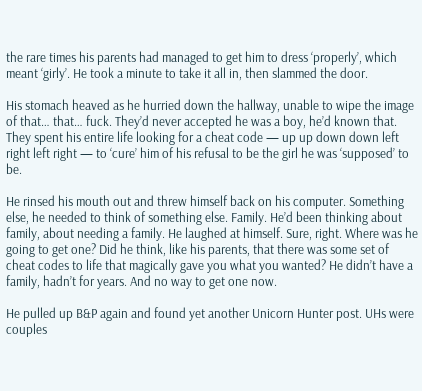the rare times his parents had managed to get him to dress ‘properly’, which meant ‘girly’. He took a minute to take it all in, then slammed the door.

His stomach heaved as he hurried down the hallway, unable to wipe the image of that… that… fuck. They’d never accepted he was a boy, he’d known that. They spent his entire life looking for a cheat code — up up down down left right left right — to ‘cure’ him of his refusal to be the girl he was ‘supposed’ to be.

He rinsed his mouth out and threw himself back on his computer. Something else, he needed to think of something else. Family. He’d been thinking about family, about needing a family. He laughed at himself. Sure, right. Where was he going to get one? Did he think, like his parents, that there was some set of cheat codes to life that magically gave you what you wanted? He didn’t have a family, hadn’t for years. And no way to get one now.

He pulled up B&P again and found yet another Unicorn Hunter post. UHs were couples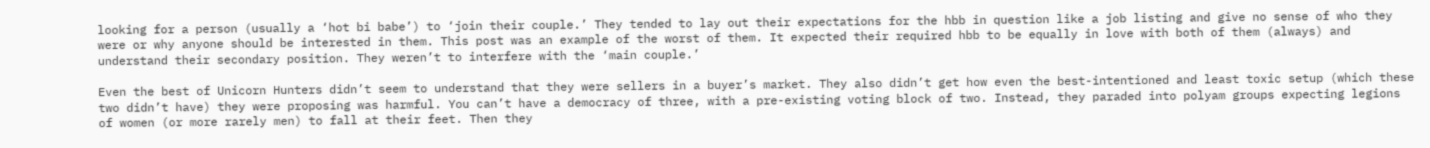looking for a person (usually a ‘hot bi babe’) to ‘join their couple.’ They tended to lay out their expectations for the hbb in question like a job listing and give no sense of who they were or why anyone should be interested in them. This post was an example of the worst of them. It expected their required hbb to be equally in love with both of them (always) and understand their secondary position. They weren’t to interfere with the ‘main couple.’

Even the best of Unicorn Hunters didn’t seem to understand that they were sellers in a buyer’s market. They also didn’t get how even the best-intentioned and least toxic setup (which these two didn’t have) they were proposing was harmful. You can’t have a democracy of three, with a pre-existing voting block of two. Instead, they paraded into polyam groups expecting legions of women (or more rarely men) to fall at their feet. Then they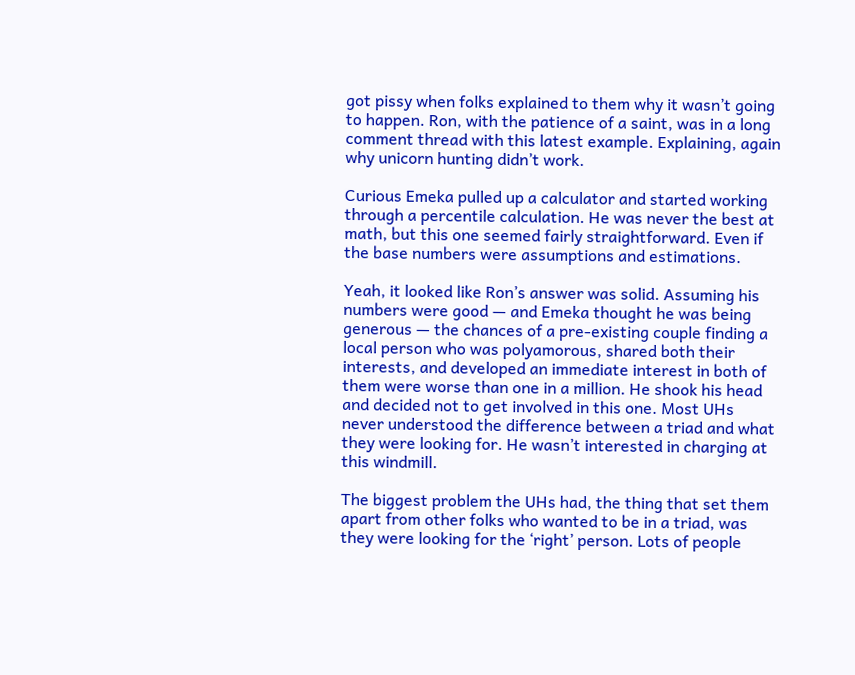got pissy when folks explained to them why it wasn’t going to happen. Ron, with the patience of a saint, was in a long comment thread with this latest example. Explaining, again why unicorn hunting didn’t work.

Curious Emeka pulled up a calculator and started working through a percentile calculation. He was never the best at math, but this one seemed fairly straightforward. Even if the base numbers were assumptions and estimations.

Yeah, it looked like Ron’s answer was solid. Assuming his numbers were good — and Emeka thought he was being generous — the chances of a pre-existing couple finding a local person who was polyamorous, shared both their interests, and developed an immediate interest in both of them were worse than one in a million. He shook his head and decided not to get involved in this one. Most UHs never understood the difference between a triad and what they were looking for. He wasn’t interested in charging at this windmill.

The biggest problem the UHs had, the thing that set them apart from other folks who wanted to be in a triad, was they were looking for the ‘right’ person. Lots of people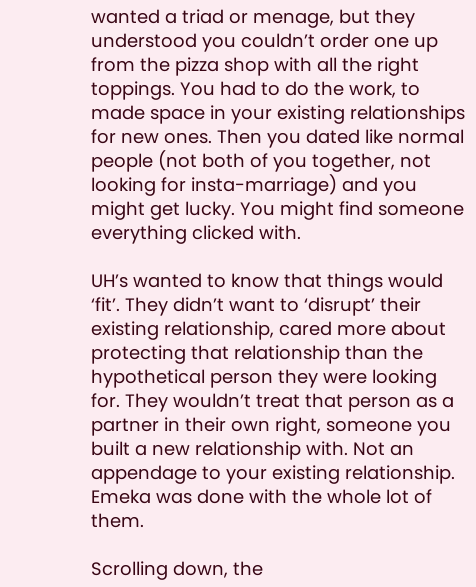wanted a triad or menage, but they understood you couldn’t order one up from the pizza shop with all the right toppings. You had to do the work, to made space in your existing relationships for new ones. Then you dated like normal people (not both of you together, not looking for insta-marriage) and you might get lucky. You might find someone everything clicked with.

UH’s wanted to know that things would ‘fit’. They didn’t want to ‘disrupt’ their existing relationship, cared more about protecting that relationship than the hypothetical person they were looking for. They wouldn’t treat that person as a partner in their own right, someone you built a new relationship with. Not an appendage to your existing relationship. Emeka was done with the whole lot of them.

Scrolling down, the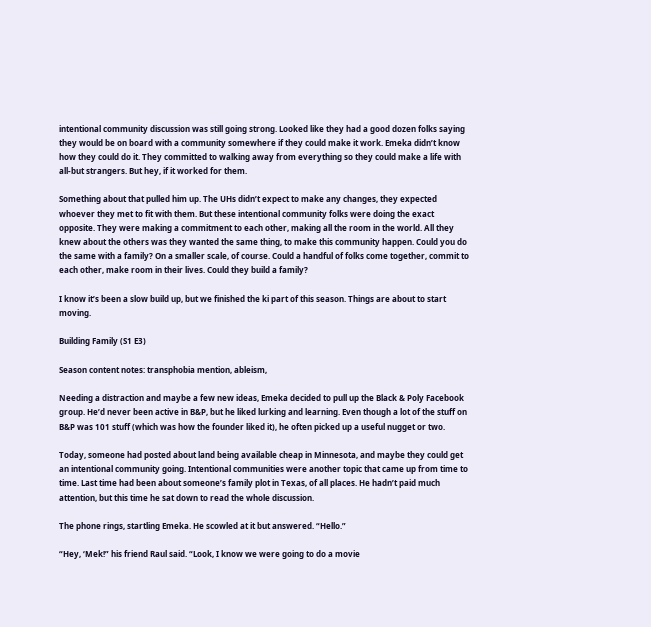intentional community discussion was still going strong. Looked like they had a good dozen folks saying they would be on board with a community somewhere if they could make it work. Emeka didn’t know how they could do it. They committed to walking away from everything so they could make a life with all-but strangers. But hey, if it worked for them.

Something about that pulled him up. The UHs didn’t expect to make any changes, they expected whoever they met to fit with them. But these intentional community folks were doing the exact opposite. They were making a commitment to each other, making all the room in the world. All they knew about the others was they wanted the same thing, to make this community happen. Could you do the same with a family? On a smaller scale, of course. Could a handful of folks come together, commit to each other, make room in their lives. Could they build a family?

I know it’s been a slow build up, but we finished the ki part of this season. Things are about to start moving.

Building Family (S1 E3)

Season content notes: transphobia mention, ableism,

Needing a distraction and maybe a few new ideas, Emeka decided to pull up the Black & Poly Facebook group. He’d never been active in B&P, but he liked lurking and learning. Even though a lot of the stuff on B&P was 101 stuff (which was how the founder liked it), he often picked up a useful nugget or two.

Today, someone had posted about land being available cheap in Minnesota, and maybe they could get an intentional community going. Intentional communities were another topic that came up from time to time. Last time had been about someone’s family plot in Texas, of all places. He hadn’t paid much attention, but this time he sat down to read the whole discussion.

The phone rings, startling Emeka. He scowled at it but answered. “Hello.”

“Hey, ‘Mek!” his friend Raul said. “Look, I know we were going to do a movie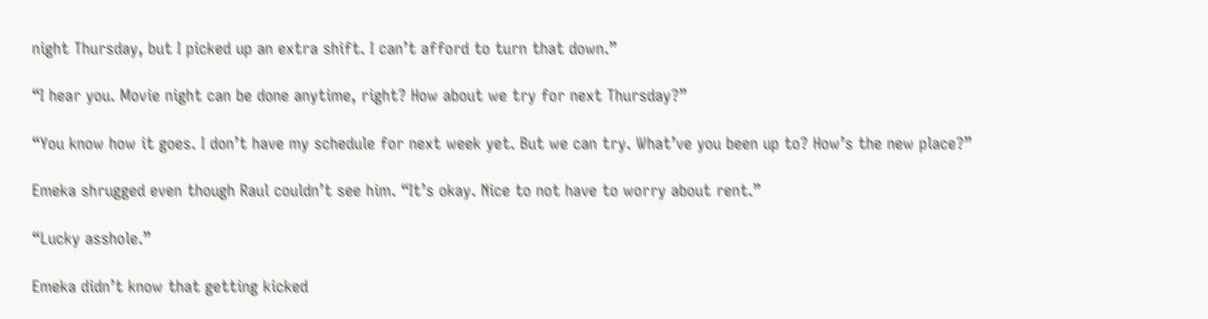night Thursday, but I picked up an extra shift. I can’t afford to turn that down.”

“I hear you. Movie night can be done anytime, right? How about we try for next Thursday?”

“You know how it goes. I don’t have my schedule for next week yet. But we can try. What’ve you been up to? How’s the new place?”

Emeka shrugged even though Raul couldn’t see him. “It’s okay. Nice to not have to worry about rent.”

“Lucky asshole.”

Emeka didn’t know that getting kicked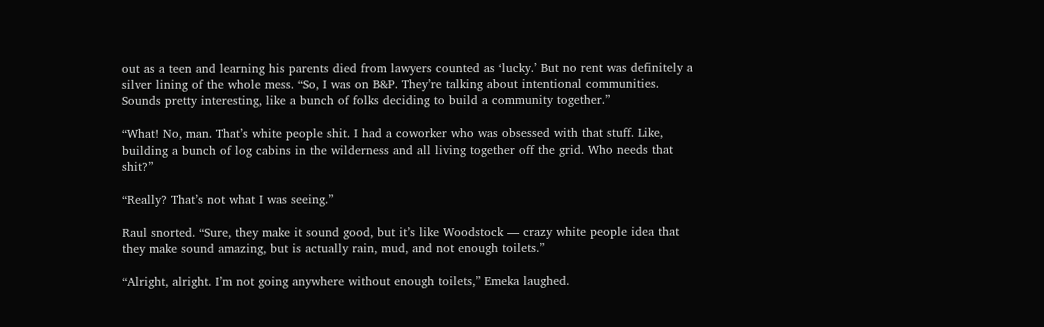out as a teen and learning his parents died from lawyers counted as ‘lucky.’ But no rent was definitely a silver lining of the whole mess. “So, I was on B&P. They’re talking about intentional communities. Sounds pretty interesting, like a bunch of folks deciding to build a community together.”

“What! No, man. That’s white people shit. I had a coworker who was obsessed with that stuff. Like, building a bunch of log cabins in the wilderness and all living together off the grid. Who needs that shit?”

“Really? That’s not what I was seeing.”

Raul snorted. “Sure, they make it sound good, but it’s like Woodstock — crazy white people idea that they make sound amazing, but is actually rain, mud, and not enough toilets.”

“Alright, alright. I’m not going anywhere without enough toilets,” Emeka laughed.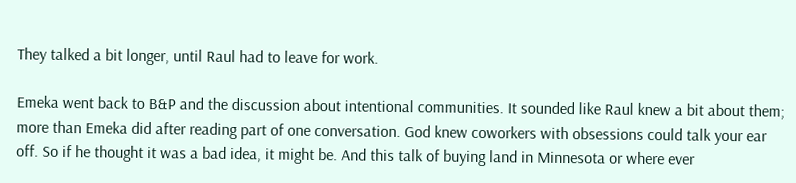They talked a bit longer, until Raul had to leave for work.

Emeka went back to B&P and the discussion about intentional communities. It sounded like Raul knew a bit about them; more than Emeka did after reading part of one conversation. God knew coworkers with obsessions could talk your ear off. So if he thought it was a bad idea, it might be. And this talk of buying land in Minnesota or where ever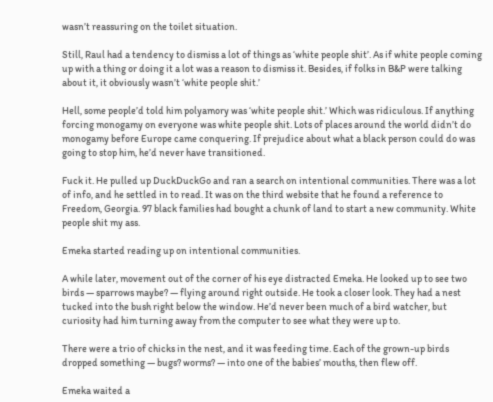wasn’t reassuring on the toilet situation.

Still, Raul had a tendency to dismiss a lot of things as ‘white people shit’. As if white people coming up with a thing or doing it a lot was a reason to dismiss it. Besides, if folks in B&P were talking about it, it obviously wasn’t ‘white people shit.’

Hell, some people’d told him polyamory was ‘white people shit.’ Which was ridiculous. If anything forcing monogamy on everyone was white people shit. Lots of places around the world didn’t do monogamy before Europe came conquering. If prejudice about what a black person could do was going to stop him, he’d never have transitioned.

Fuck it. He pulled up DuckDuckGo and ran a search on intentional communities. There was a lot of info, and he settled in to read. It was on the third website that he found a reference to Freedom, Georgia. 97 black families had bought a chunk of land to start a new community. White people shit my ass.

Emeka started reading up on intentional communities.

A while later, movement out of the corner of his eye distracted Emeka. He looked up to see two birds — sparrows maybe? — flying around right outside. He took a closer look. They had a nest tucked into the bush right below the window. He’d never been much of a bird watcher, but curiosity had him turning away from the computer to see what they were up to.

There were a trio of chicks in the nest, and it was feeding time. Each of the grown-up birds dropped something — bugs? worms? — into one of the babies’ mouths, then flew off.

Emeka waited a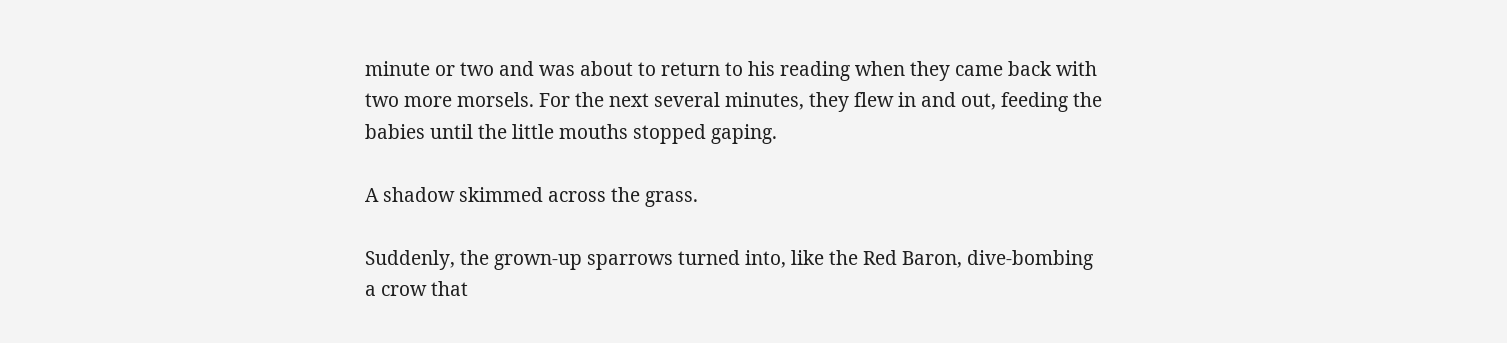minute or two and was about to return to his reading when they came back with two more morsels. For the next several minutes, they flew in and out, feeding the babies until the little mouths stopped gaping.

A shadow skimmed across the grass.

Suddenly, the grown-up sparrows turned into, like the Red Baron, dive-bombing a crow that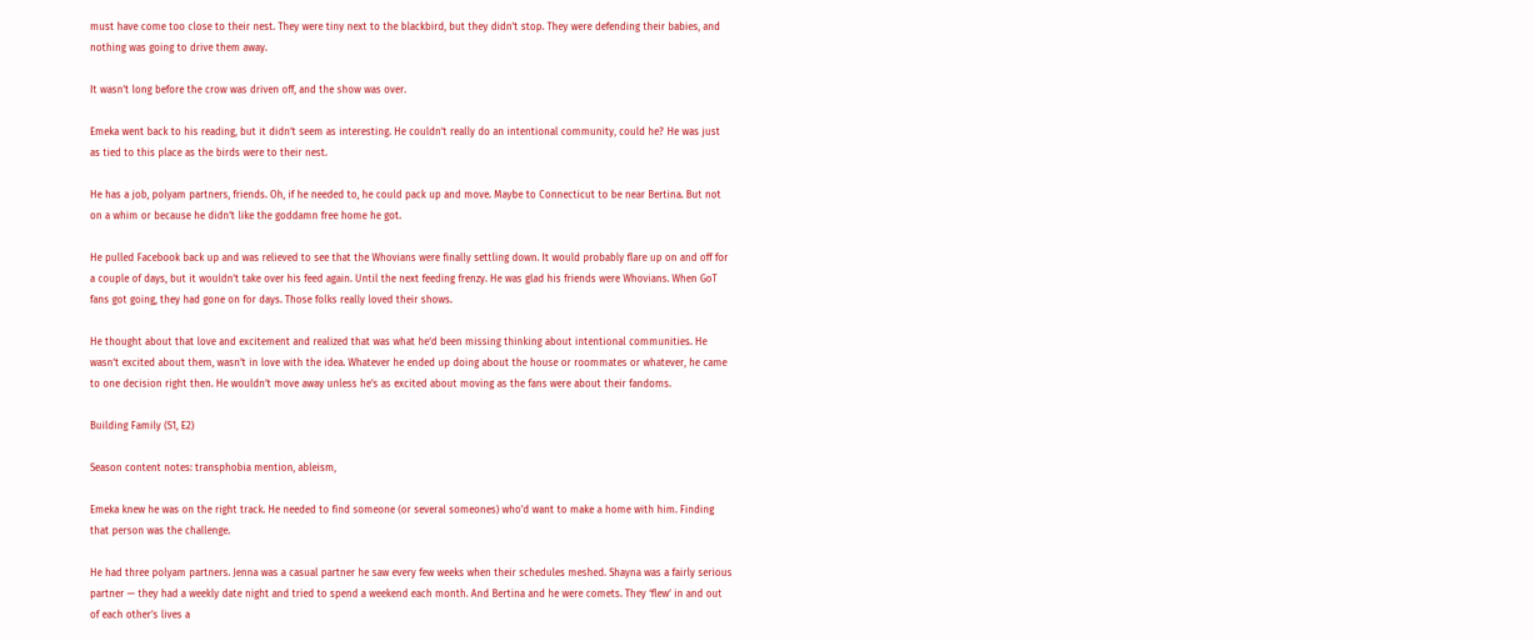must have come too close to their nest. They were tiny next to the blackbird, but they didn’t stop. They were defending their babies, and nothing was going to drive them away.

It wasn’t long before the crow was driven off, and the show was over.

Emeka went back to his reading, but it didn’t seem as interesting. He couldn’t really do an intentional community, could he? He was just as tied to this place as the birds were to their nest.

He has a job, polyam partners, friends. Oh, if he needed to, he could pack up and move. Maybe to Connecticut to be near Bertina. But not on a whim or because he didn’t like the goddamn free home he got.

He pulled Facebook back up and was relieved to see that the Whovians were finally settling down. It would probably flare up on and off for a couple of days, but it wouldn’t take over his feed again. Until the next feeding frenzy. He was glad his friends were Whovians. When GoT fans got going, they had gone on for days. Those folks really loved their shows.

He thought about that love and excitement and realized that was what he’d been missing thinking about intentional communities. He wasn’t excited about them, wasn’t in love with the idea. Whatever he ended up doing about the house or roommates or whatever, he came to one decision right then. He wouldn’t move away unless he’s as excited about moving as the fans were about their fandoms.

Building Family (S1, E2)

Season content notes: transphobia mention, ableism,

Emeka knew he was on the right track. He needed to find someone (or several someones) who’d want to make a home with him. Finding that person was the challenge.

He had three polyam partners. Jenna was a casual partner he saw every few weeks when their schedules meshed. Shayna was a fairly serious partner — they had a weekly date night and tried to spend a weekend each month. And Bertina and he were comets. They ‘flew’ in and out of each other’s lives a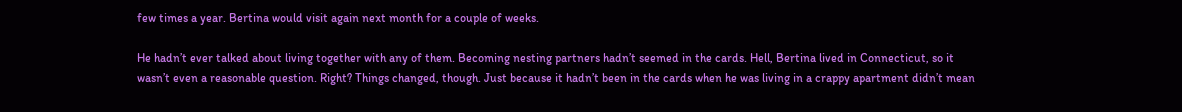few times a year. Bertina would visit again next month for a couple of weeks.

He hadn’t ever talked about living together with any of them. Becoming nesting partners hadn’t seemed in the cards. Hell, Bertina lived in Connecticut, so it wasn’t even a reasonable question. Right? Things changed, though. Just because it hadn’t been in the cards when he was living in a crappy apartment didn’t mean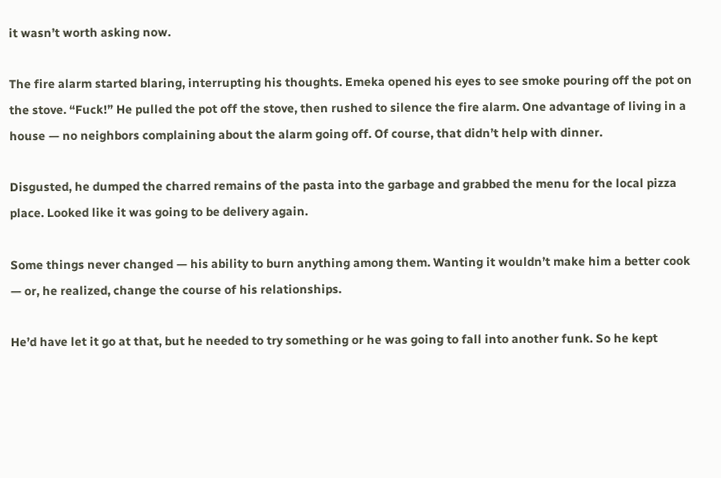it wasn’t worth asking now.

The fire alarm started blaring, interrupting his thoughts. Emeka opened his eyes to see smoke pouring off the pot on the stove. “Fuck!” He pulled the pot off the stove, then rushed to silence the fire alarm. One advantage of living in a house — no neighbors complaining about the alarm going off. Of course, that didn’t help with dinner.

Disgusted, he dumped the charred remains of the pasta into the garbage and grabbed the menu for the local pizza place. Looked like it was going to be delivery again.

Some things never changed — his ability to burn anything among them. Wanting it wouldn’t make him a better cook — or, he realized, change the course of his relationships.

He’d have let it go at that, but he needed to try something or he was going to fall into another funk. So he kept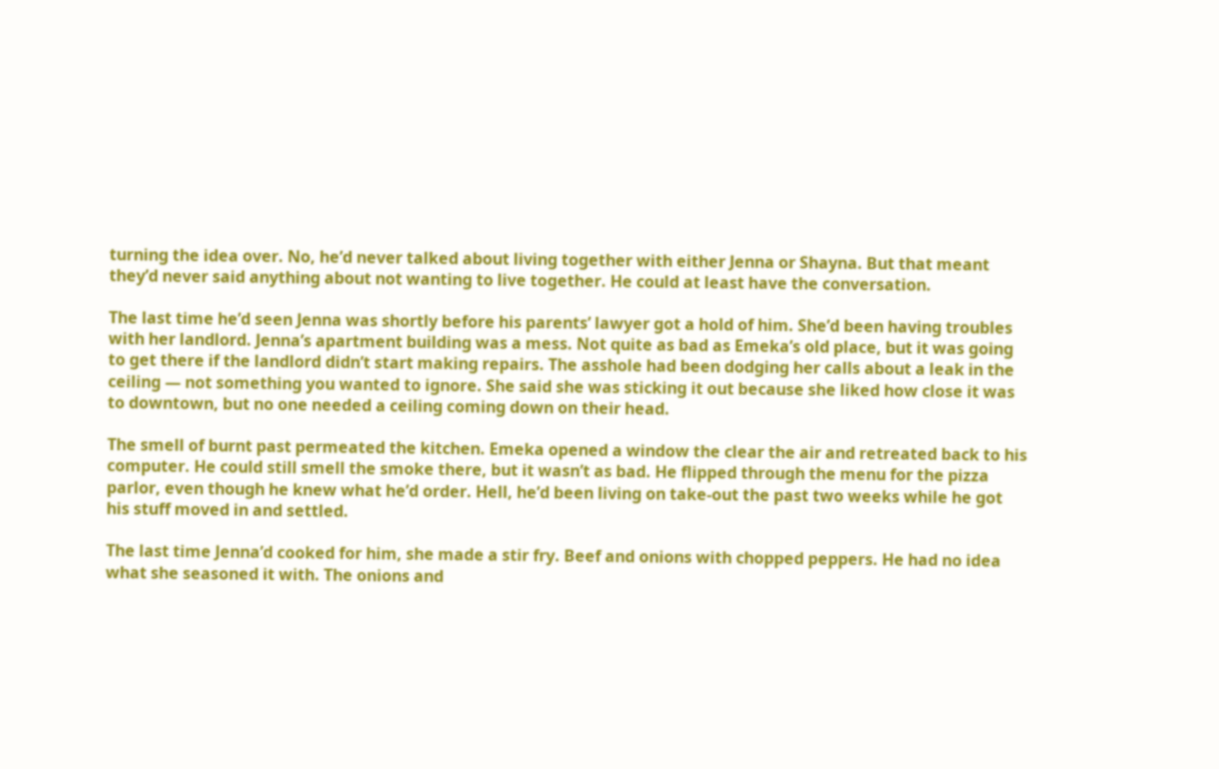turning the idea over. No, he’d never talked about living together with either Jenna or Shayna. But that meant they’d never said anything about not wanting to live together. He could at least have the conversation.

The last time he’d seen Jenna was shortly before his parents’ lawyer got a hold of him. She’d been having troubles with her landlord. Jenna’s apartment building was a mess. Not quite as bad as Emeka’s old place, but it was going to get there if the landlord didn’t start making repairs. The asshole had been dodging her calls about a leak in the ceiling — not something you wanted to ignore. She said she was sticking it out because she liked how close it was to downtown, but no one needed a ceiling coming down on their head.

The smell of burnt past permeated the kitchen. Emeka opened a window the clear the air and retreated back to his computer. He could still smell the smoke there, but it wasn’t as bad. He flipped through the menu for the pizza parlor, even though he knew what he’d order. Hell, he’d been living on take-out the past two weeks while he got his stuff moved in and settled.

The last time Jenna’d cooked for him, she made a stir fry. Beef and onions with chopped peppers. He had no idea what she seasoned it with. The onions and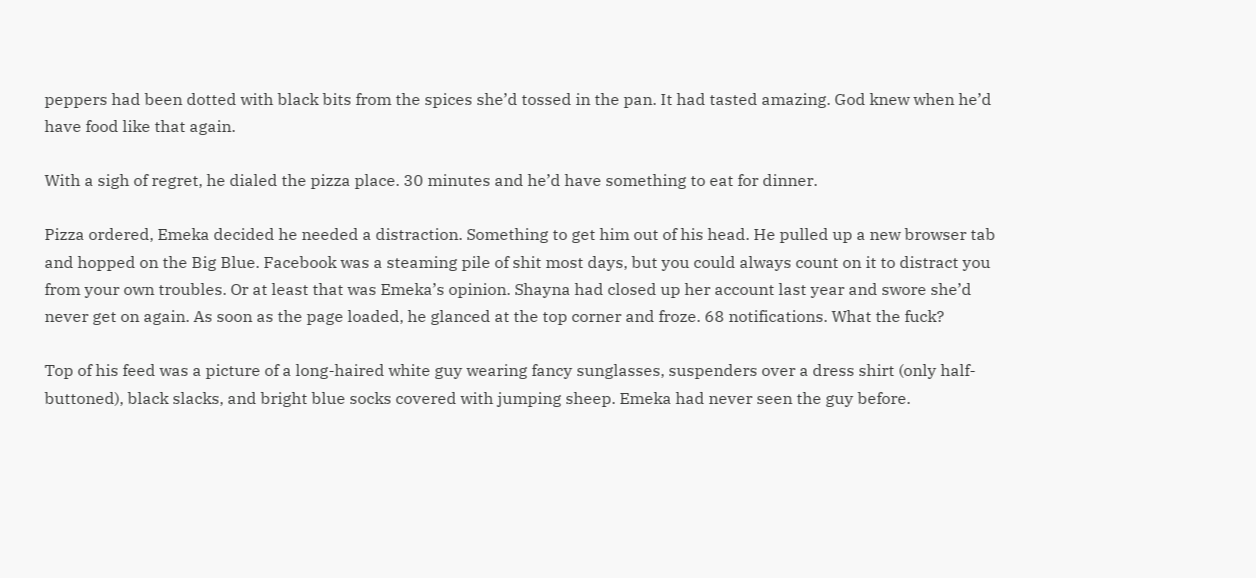peppers had been dotted with black bits from the spices she’d tossed in the pan. It had tasted amazing. God knew when he’d have food like that again.

With a sigh of regret, he dialed the pizza place. 30 minutes and he’d have something to eat for dinner.

Pizza ordered, Emeka decided he needed a distraction. Something to get him out of his head. He pulled up a new browser tab and hopped on the Big Blue. Facebook was a steaming pile of shit most days, but you could always count on it to distract you from your own troubles. Or at least that was Emeka’s opinion. Shayna had closed up her account last year and swore she’d never get on again. As soon as the page loaded, he glanced at the top corner and froze. 68 notifications. What the fuck?

Top of his feed was a picture of a long-haired white guy wearing fancy sunglasses, suspenders over a dress shirt (only half-buttoned), black slacks, and bright blue socks covered with jumping sheep. Emeka had never seen the guy before.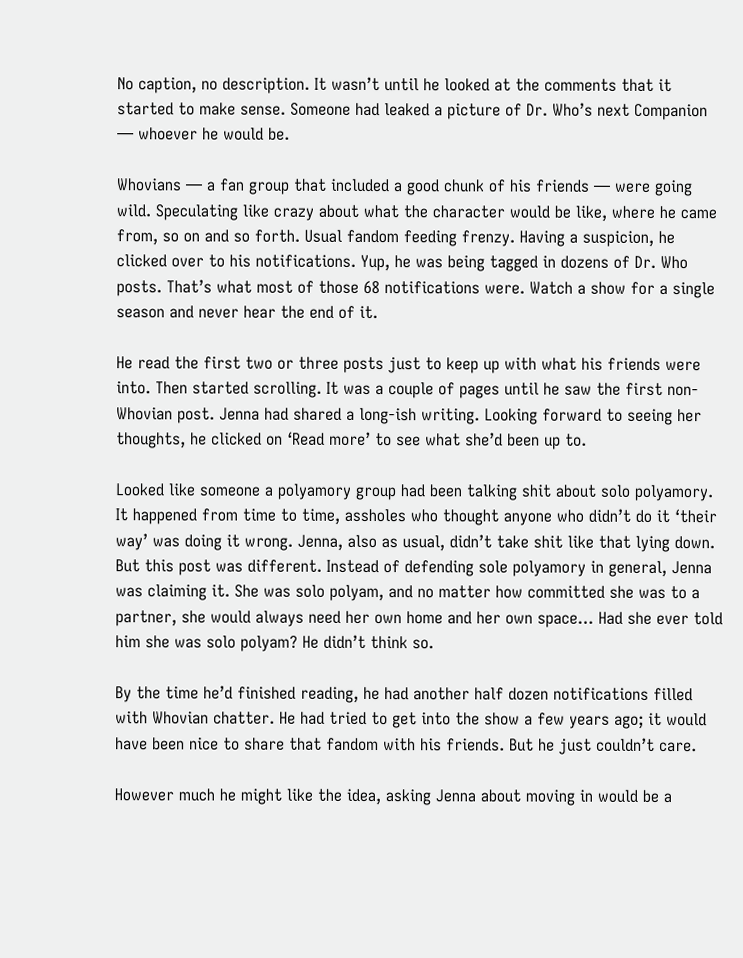No caption, no description. It wasn’t until he looked at the comments that it started to make sense. Someone had leaked a picture of Dr. Who’s next Companion — whoever he would be.

Whovians — a fan group that included a good chunk of his friends — were going wild. Speculating like crazy about what the character would be like, where he came from, so on and so forth. Usual fandom feeding frenzy. Having a suspicion, he clicked over to his notifications. Yup, he was being tagged in dozens of Dr. Who posts. That’s what most of those 68 notifications were. Watch a show for a single season and never hear the end of it.

He read the first two or three posts just to keep up with what his friends were into. Then started scrolling. It was a couple of pages until he saw the first non-Whovian post. Jenna had shared a long-ish writing. Looking forward to seeing her thoughts, he clicked on ‘Read more’ to see what she’d been up to.

Looked like someone a polyamory group had been talking shit about solo polyamory. It happened from time to time, assholes who thought anyone who didn’t do it ‘their way’ was doing it wrong. Jenna, also as usual, didn’t take shit like that lying down. But this post was different. Instead of defending sole polyamory in general, Jenna was claiming it. She was solo polyam, and no matter how committed she was to a partner, she would always need her own home and her own space… Had she ever told him she was solo polyam? He didn’t think so.

By the time he’d finished reading, he had another half dozen notifications filled with Whovian chatter. He had tried to get into the show a few years ago; it would have been nice to share that fandom with his friends. But he just couldn’t care.

However much he might like the idea, asking Jenna about moving in would be a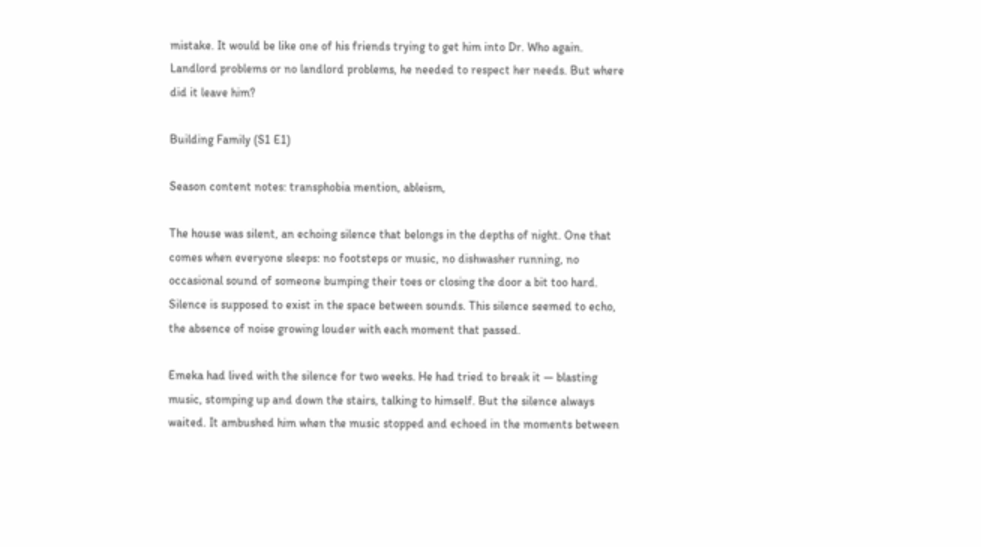mistake. It would be like one of his friends trying to get him into Dr. Who again. Landlord problems or no landlord problems, he needed to respect her needs. But where did it leave him?

Building Family (S1 E1)

Season content notes: transphobia mention, ableism,

The house was silent, an echoing silence that belongs in the depths of night. One that comes when everyone sleeps: no footsteps or music, no dishwasher running, no occasional sound of someone bumping their toes or closing the door a bit too hard. Silence is supposed to exist in the space between sounds. This silence seemed to echo, the absence of noise growing louder with each moment that passed.

Emeka had lived with the silence for two weeks. He had tried to break it — blasting music, stomping up and down the stairs, talking to himself. But the silence always waited. It ambushed him when the music stopped and echoed in the moments between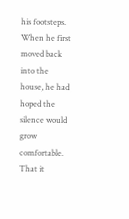his footsteps. When he first moved back into the house, he had hoped the silence would grow comfortable. That it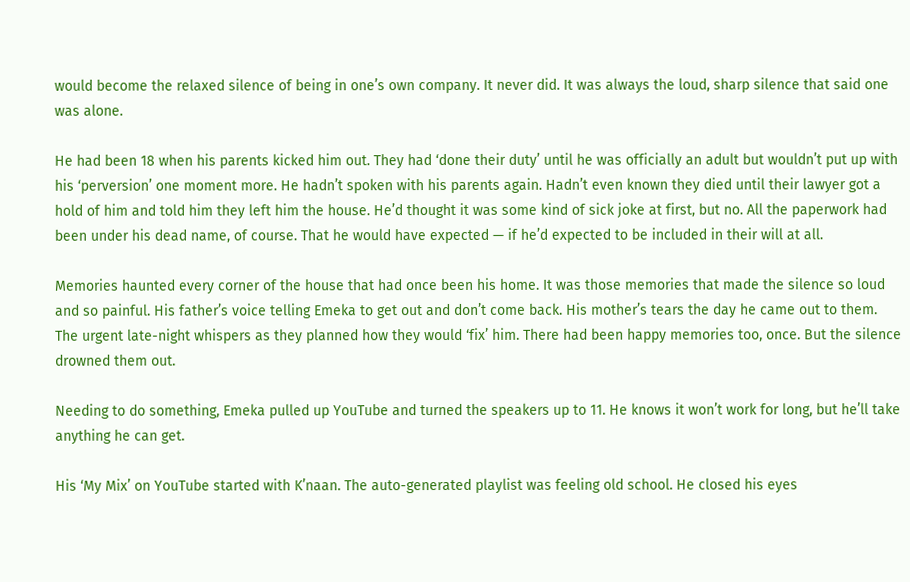would become the relaxed silence of being in one’s own company. It never did. It was always the loud, sharp silence that said one was alone.

He had been 18 when his parents kicked him out. They had ‘done their duty’ until he was officially an adult but wouldn’t put up with his ‘perversion’ one moment more. He hadn’t spoken with his parents again. Hadn’t even known they died until their lawyer got a hold of him and told him they left him the house. He’d thought it was some kind of sick joke at first, but no. All the paperwork had been under his dead name, of course. That he would have expected — if he’d expected to be included in their will at all.

Memories haunted every corner of the house that had once been his home. It was those memories that made the silence so loud and so painful. His father’s voice telling Emeka to get out and don’t come back. His mother’s tears the day he came out to them. The urgent late-night whispers as they planned how they would ‘fix’ him. There had been happy memories too, once. But the silence drowned them out.

Needing to do something, Emeka pulled up YouTube and turned the speakers up to 11. He knows it won’t work for long, but he’ll take anything he can get.

His ‘My Mix’ on YouTube started with K’naan. The auto-generated playlist was feeling old school. He closed his eyes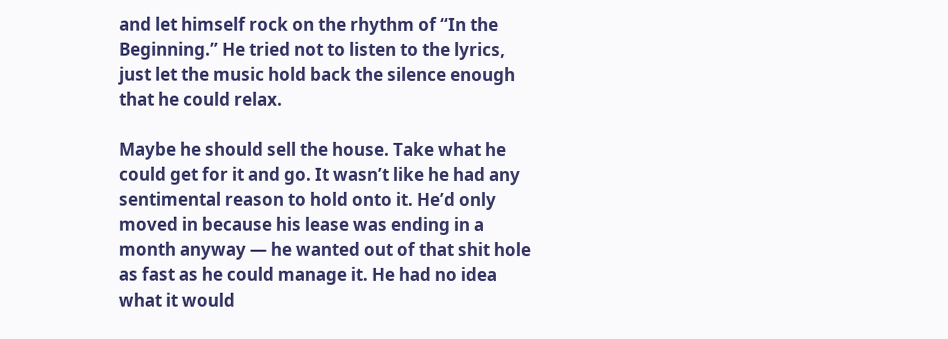and let himself rock on the rhythm of “In the Beginning.” He tried not to listen to the lyrics, just let the music hold back the silence enough that he could relax.

Maybe he should sell the house. Take what he could get for it and go. It wasn’t like he had any sentimental reason to hold onto it. He’d only moved in because his lease was ending in a month anyway — he wanted out of that shit hole as fast as he could manage it. He had no idea what it would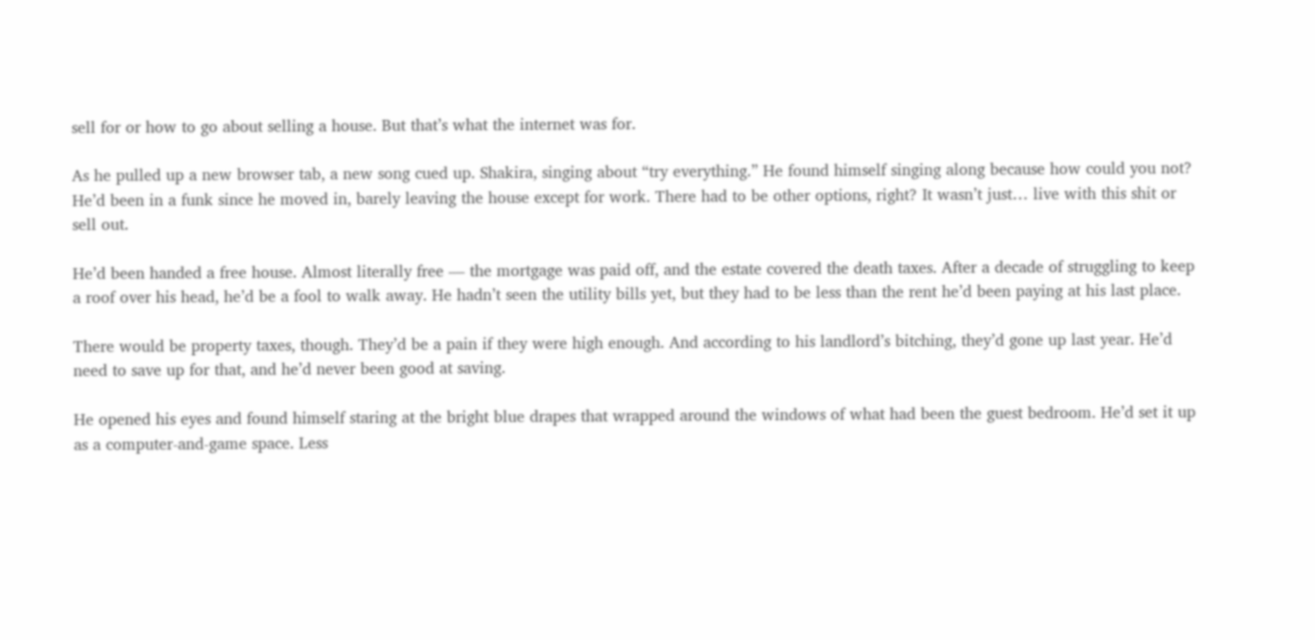sell for or how to go about selling a house. But that’s what the internet was for.

As he pulled up a new browser tab, a new song cued up. Shakira, singing about “try everything.” He found himself singing along because how could you not? He’d been in a funk since he moved in, barely leaving the house except for work. There had to be other options, right? It wasn’t just… live with this shit or sell out.

He’d been handed a free house. Almost literally free — the mortgage was paid off, and the estate covered the death taxes. After a decade of struggling to keep a roof over his head, he’d be a fool to walk away. He hadn’t seen the utility bills yet, but they had to be less than the rent he’d been paying at his last place.

There would be property taxes, though. They’d be a pain if they were high enough. And according to his landlord’s bitching, they’d gone up last year. He’d need to save up for that, and he’d never been good at saving.

He opened his eyes and found himself staring at the bright blue drapes that wrapped around the windows of what had been the guest bedroom. He’d set it up as a computer-and-game space. Less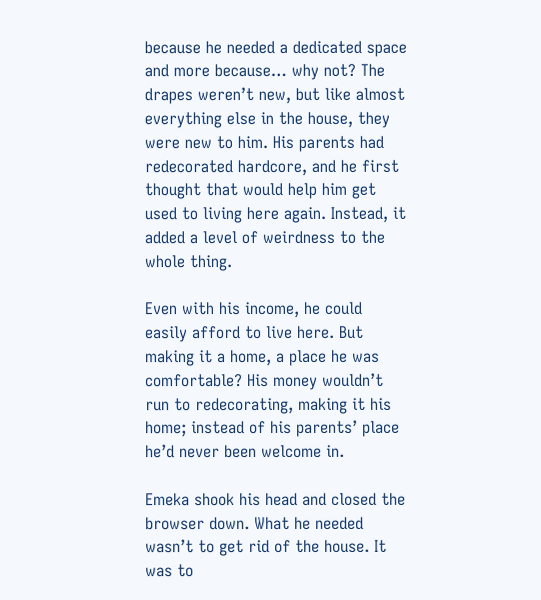because he needed a dedicated space and more because… why not? The drapes weren’t new, but like almost everything else in the house, they were new to him. His parents had redecorated hardcore, and he first thought that would help him get used to living here again. Instead, it added a level of weirdness to the whole thing.

Even with his income, he could easily afford to live here. But making it a home, a place he was comfortable? His money wouldn’t run to redecorating, making it his home; instead of his parents’ place he’d never been welcome in.

Emeka shook his head and closed the browser down. What he needed wasn’t to get rid of the house. It was to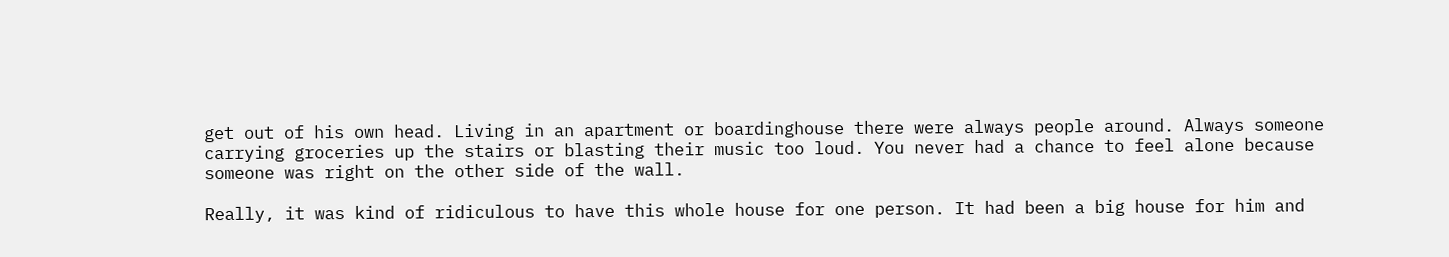get out of his own head. Living in an apartment or boardinghouse there were always people around. Always someone carrying groceries up the stairs or blasting their music too loud. You never had a chance to feel alone because someone was right on the other side of the wall.

Really, it was kind of ridiculous to have this whole house for one person. It had been a big house for him and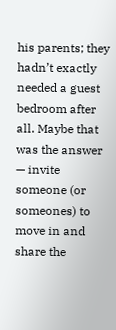his parents; they hadn’t exactly needed a guest bedroom after all. Maybe that was the answer — invite someone (or someones) to move in and share the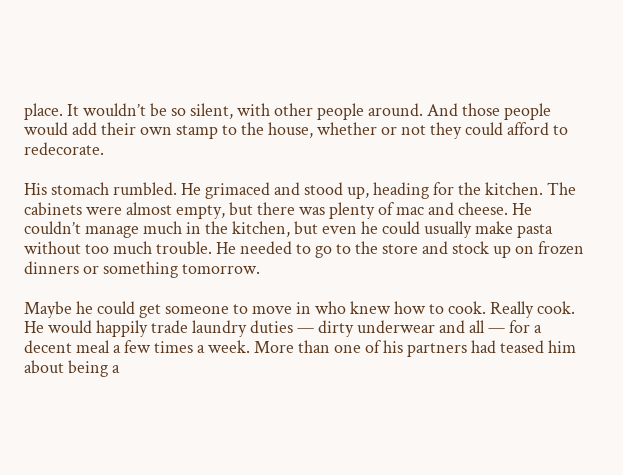place. It wouldn’t be so silent, with other people around. And those people would add their own stamp to the house, whether or not they could afford to redecorate.

His stomach rumbled. He grimaced and stood up, heading for the kitchen. The cabinets were almost empty, but there was plenty of mac and cheese. He couldn’t manage much in the kitchen, but even he could usually make pasta without too much trouble. He needed to go to the store and stock up on frozen dinners or something tomorrow.

Maybe he could get someone to move in who knew how to cook. Really cook. He would happily trade laundry duties — dirty underwear and all — for a decent meal a few times a week. More than one of his partners had teased him about being a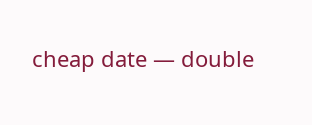cheap date — double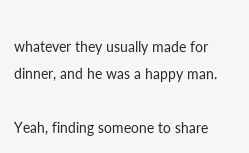whatever they usually made for dinner, and he was a happy man.

Yeah, finding someone to share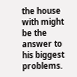the house with might be the answer to his biggest problems.